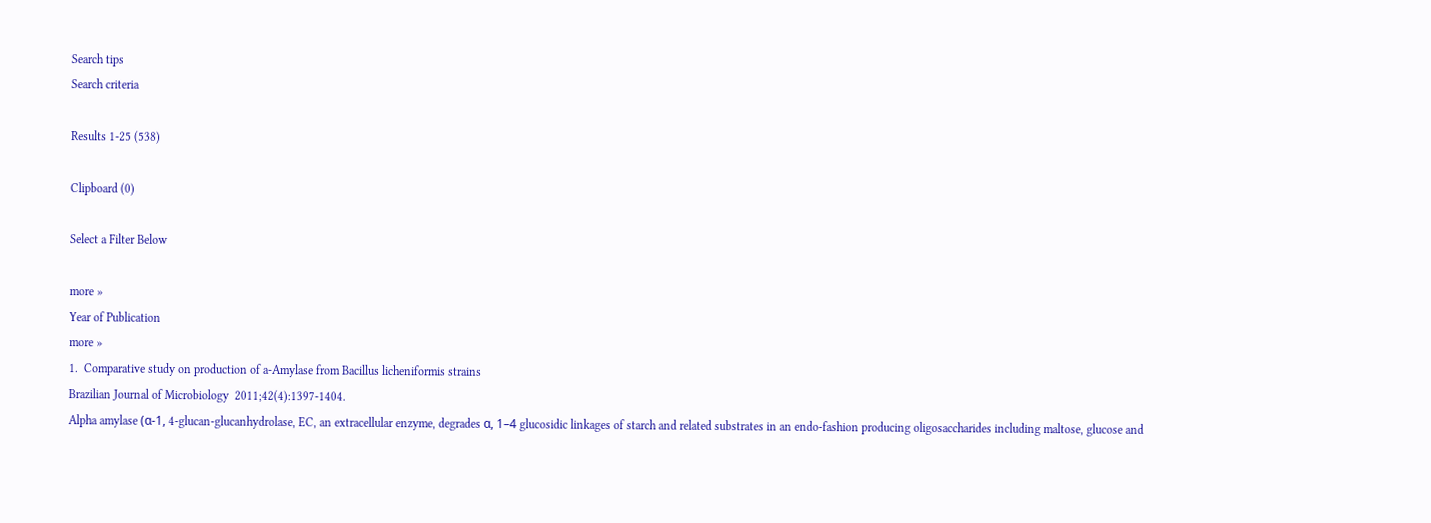Search tips
Search criteria

Results 1-25 (538)

Clipboard (0)

Select a Filter Below

more »
Year of Publication
more »
1.  Comparative study on production of a-Amylase from Bacillus licheniformis strains
Brazilian Journal of Microbiology  2011;42(4):1397-1404.
Alpha amylase (α-1, 4-glucan-glucanhydrolase, EC, an extracellular enzyme, degrades α, 1–4 glucosidic linkages of starch and related substrates in an endo-fashion producing oligosaccharides including maltose, glucose and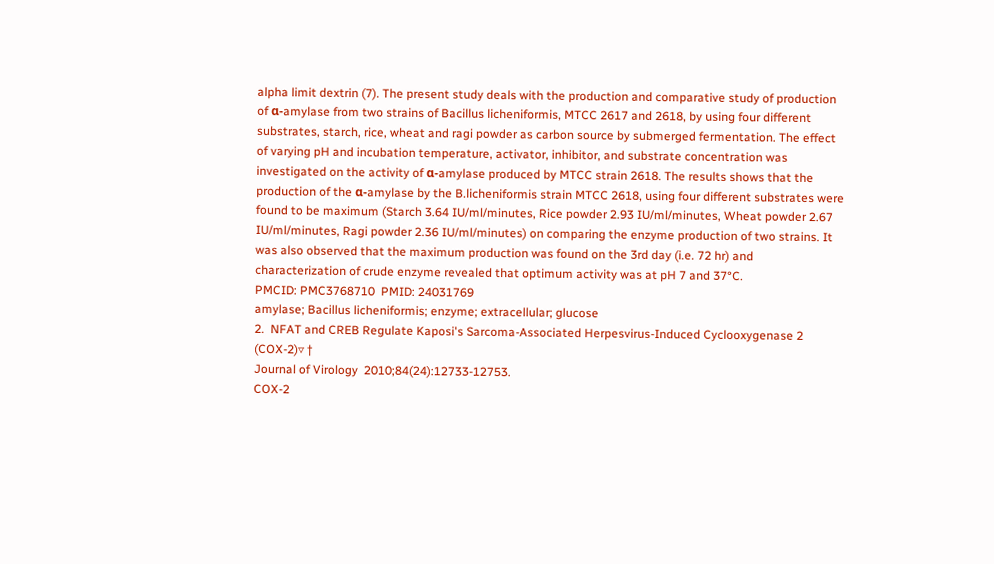alpha limit dextrin (7). The present study deals with the production and comparative study of production of α-amylase from two strains of Bacillus licheniformis, MTCC 2617 and 2618, by using four different substrates, starch, rice, wheat and ragi powder as carbon source by submerged fermentation. The effect of varying pH and incubation temperature, activator, inhibitor, and substrate concentration was investigated on the activity of α-amylase produced by MTCC strain 2618. The results shows that the production of the α-amylase by the B.licheniformis strain MTCC 2618, using four different substrates were found to be maximum (Starch 3.64 IU/ml/minutes, Rice powder 2.93 IU/ml/minutes, Wheat powder 2.67 IU/ml/minutes, Ragi powder 2.36 IU/ml/minutes) on comparing the enzyme production of two strains. It was also observed that the maximum production was found on the 3rd day (i.e. 72 hr) and characterization of crude enzyme revealed that optimum activity was at pH 7 and 37°C.
PMCID: PMC3768710  PMID: 24031769
amylase; Bacillus licheniformis; enzyme; extracellular; glucose
2.  NFAT and CREB Regulate Kaposi's Sarcoma-Associated Herpesvirus-Induced Cyclooxygenase 2 (COX-2)▿ †
Journal of Virology  2010;84(24):12733-12753.
COX-2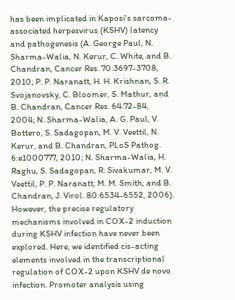has been implicated in Kaposi's sarcoma-associated herpesvirus (KSHV) latency and pathogenesis (A. George Paul, N. Sharma-Walia, N. Kerur, C. White, and B. Chandran, Cancer Res. 70:3697-3708, 2010; P. P. Naranatt, H. H. Krishnan, S. R. Svojanovsky, C. Bloomer, S. Mathur, and B. Chandran, Cancer Res. 64:72-84, 2004; N. Sharma-Walia, A. G. Paul, V. Bottero, S. Sadagopan, M. V. Veettil, N. Kerur, and B. Chandran, PLoS Pathog. 6:e1000777, 2010; N. Sharma-Walia, H. Raghu, S. Sadagopan, R. Sivakumar, M. V. Veettil, P. P. Naranatt, M. M. Smith, and B. Chandran, J. Virol. 80:6534-6552, 2006). However, the precise regulatory mechanisms involved in COX-2 induction during KSHV infection have never been explored. Here, we identified cis-acting elements involved in the transcriptional regulation of COX-2 upon KSHV de novo infection. Promoter analysis using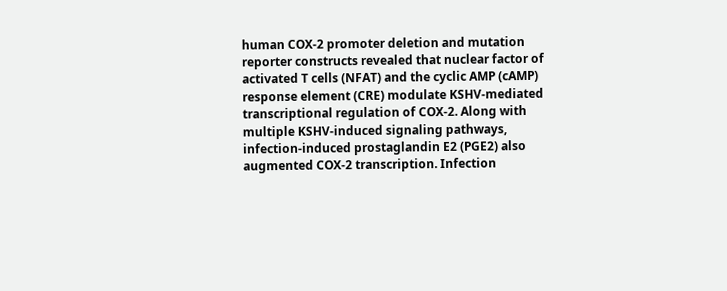human COX-2 promoter deletion and mutation reporter constructs revealed that nuclear factor of activated T cells (NFAT) and the cyclic AMP (cAMP) response element (CRE) modulate KSHV-mediated transcriptional regulation of COX-2. Along with multiple KSHV-induced signaling pathways, infection-induced prostaglandin E2 (PGE2) also augmented COX-2 transcription. Infection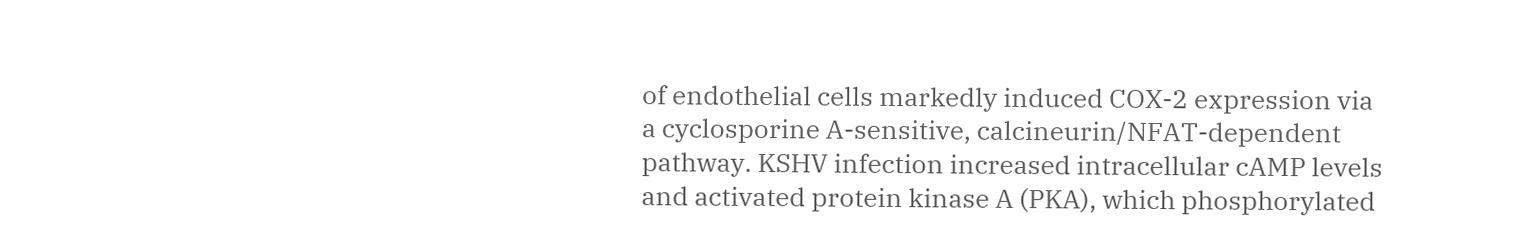of endothelial cells markedly induced COX-2 expression via a cyclosporine A-sensitive, calcineurin/NFAT-dependent pathway. KSHV infection increased intracellular cAMP levels and activated protein kinase A (PKA), which phosphorylated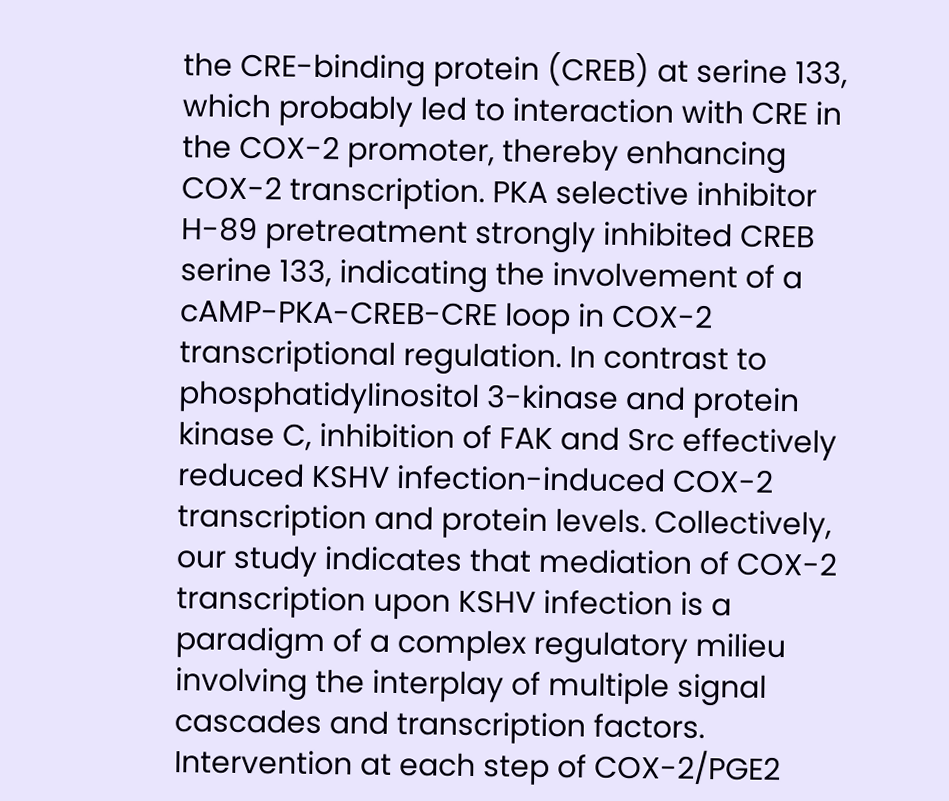the CRE-binding protein (CREB) at serine 133, which probably led to interaction with CRE in the COX-2 promoter, thereby enhancing COX-2 transcription. PKA selective inhibitor H-89 pretreatment strongly inhibited CREB serine 133, indicating the involvement of a cAMP-PKA-CREB-CRE loop in COX-2 transcriptional regulation. In contrast to phosphatidylinositol 3-kinase and protein kinase C, inhibition of FAK and Src effectively reduced KSHV infection-induced COX-2 transcription and protein levels. Collectively, our study indicates that mediation of COX-2 transcription upon KSHV infection is a paradigm of a complex regulatory milieu involving the interplay of multiple signal cascades and transcription factors. Intervention at each step of COX-2/PGE2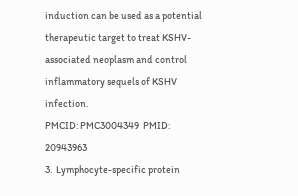induction can be used as a potential therapeutic target to treat KSHV-associated neoplasm and control inflammatory sequels of KSHV infection.
PMCID: PMC3004349  PMID: 20943963
3.  Lymphocyte-specific protein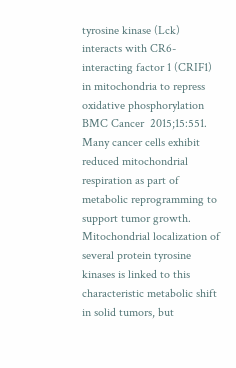tyrosine kinase (Lck) interacts with CR6-interacting factor 1 (CRIF1) in mitochondria to repress oxidative phosphorylation
BMC Cancer  2015;15:551.
Many cancer cells exhibit reduced mitochondrial respiration as part of metabolic reprogramming to support tumor growth. Mitochondrial localization of several protein tyrosine kinases is linked to this characteristic metabolic shift in solid tumors, but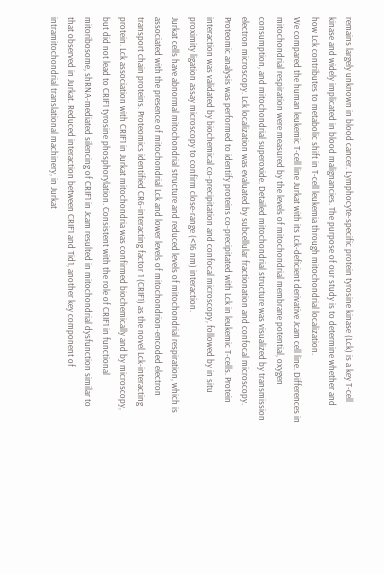remains largely unknown in blood cancer. Lymphocyte-specific protein tyrosine kinase (Lck) is a key T-cell kinase and widely implicated in blood malignancies. The purpose of our study is to determine whether and how Lck contributes to metabolic shift in T-cell leukemia through mitochondrial localization.
We compared the human leukemic T-cell line Jurkat with its Lck-deficient derivative Jcam cell line. Differences in mitochondrial respiration were measured by the levels of mitochondrial membrane potential, oxygen consumption, and mitochondrial superoxide. Detailed mitochondrial structure was visualized by transmission electron microscopy. Lck localization was evaluated by subcellular fractionation and confocal microscopy. Proteomic analysis was performed to identify proteins co-precipitated with Lck in leukemic T-cells. Protein interaction was validated by biochemical co-precipitation and confocal microscopy, followed by in situ proximity ligation assay microscopy to confirm close-range (<16 nm) interaction.
Jurkat cells have abnormal mitochondrial structure and reduced levels of mitochondrial respiration, which is associated with the presence of mitochondrial Lck and lower levels of mitochondrion-encoded electron transport chain proteins. Proteomics identified CR6-interacting factor 1 (CRIF1) as the novel Lck-interacting protein. Lck association with CRIF1 in Jurkat mitochondria was confirmed biochemically and by microscopy, but did not lead to CRIF1 tyrosine phosphorylation. Consistent with the role of CRIF1 in functional mitoribosome, shRNA-mediated silencing of CRIF1 in Jcam resulted in mitochondrial dysfunction similar to that observed in Jurkat. Reduced interaction between CRIF1 and Tid1, another key component of intramitochondrial translational machinery, in Jurkat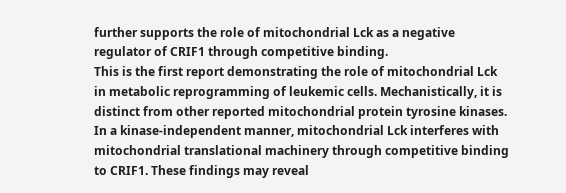further supports the role of mitochondrial Lck as a negative regulator of CRIF1 through competitive binding.
This is the first report demonstrating the role of mitochondrial Lck in metabolic reprogramming of leukemic cells. Mechanistically, it is distinct from other reported mitochondrial protein tyrosine kinases. In a kinase-independent manner, mitochondrial Lck interferes with mitochondrial translational machinery through competitive binding to CRIF1. These findings may reveal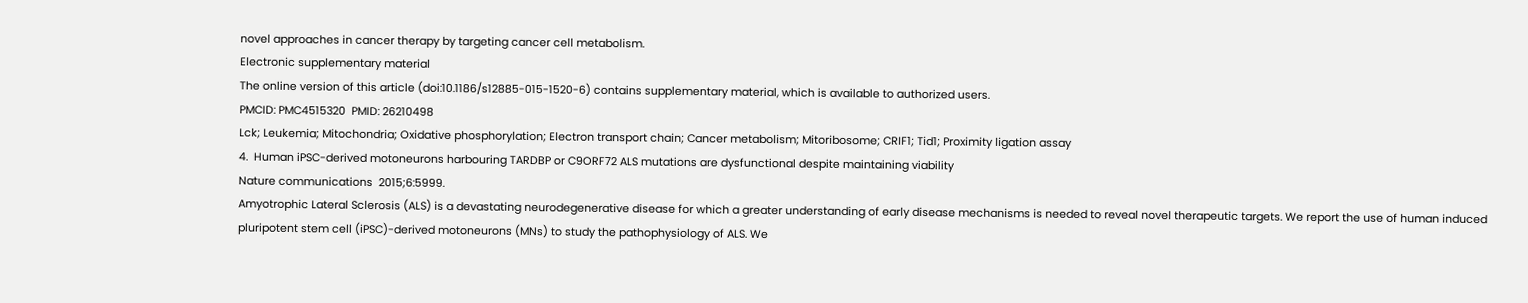novel approaches in cancer therapy by targeting cancer cell metabolism.
Electronic supplementary material
The online version of this article (doi:10.1186/s12885-015-1520-6) contains supplementary material, which is available to authorized users.
PMCID: PMC4515320  PMID: 26210498
Lck; Leukemia; Mitochondria; Oxidative phosphorylation; Electron transport chain; Cancer metabolism; Mitoribosome; CRIF1; Tid1; Proximity ligation assay
4.  Human iPSC-derived motoneurons harbouring TARDBP or C9ORF72 ALS mutations are dysfunctional despite maintaining viability
Nature communications  2015;6:5999.
Amyotrophic Lateral Sclerosis (ALS) is a devastating neurodegenerative disease for which a greater understanding of early disease mechanisms is needed to reveal novel therapeutic targets. We report the use of human induced pluripotent stem cell (iPSC)-derived motoneurons (MNs) to study the pathophysiology of ALS. We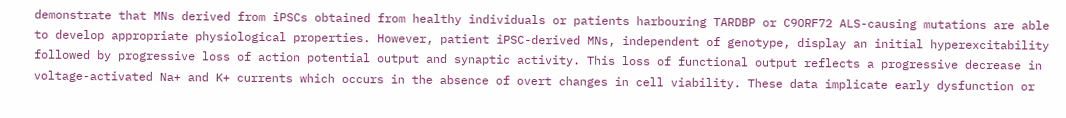demonstrate that MNs derived from iPSCs obtained from healthy individuals or patients harbouring TARDBP or C9ORF72 ALS-causing mutations are able to develop appropriate physiological properties. However, patient iPSC-derived MNs, independent of genotype, display an initial hyperexcitability followed by progressive loss of action potential output and synaptic activity. This loss of functional output reflects a progressive decrease in voltage-activated Na+ and K+ currents which occurs in the absence of overt changes in cell viability. These data implicate early dysfunction or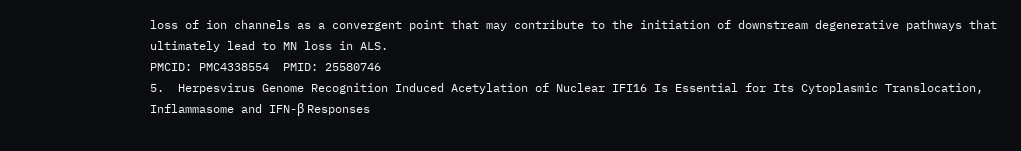loss of ion channels as a convergent point that may contribute to the initiation of downstream degenerative pathways that ultimately lead to MN loss in ALS.
PMCID: PMC4338554  PMID: 25580746
5.  Herpesvirus Genome Recognition Induced Acetylation of Nuclear IFI16 Is Essential for Its Cytoplasmic Translocation, Inflammasome and IFN-β Responses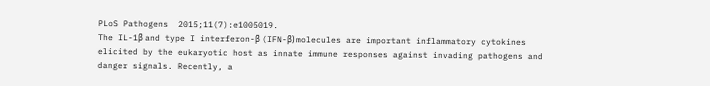PLoS Pathogens  2015;11(7):e1005019.
The IL-1β and type I interferon-β (IFN-β) molecules are important inflammatory cytokines elicited by the eukaryotic host as innate immune responses against invading pathogens and danger signals. Recently, a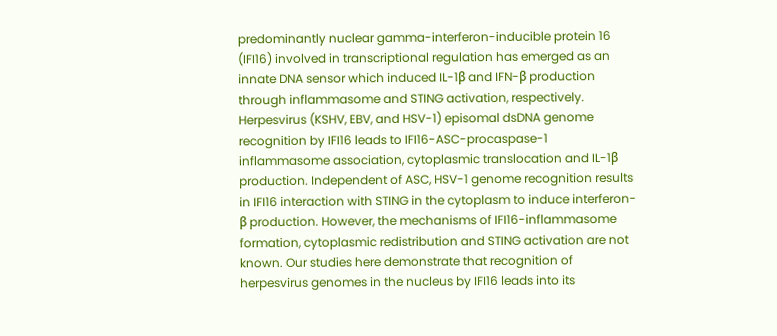predominantly nuclear gamma-interferon-inducible protein 16 (IFI16) involved in transcriptional regulation has emerged as an innate DNA sensor which induced IL-1β and IFN-β production through inflammasome and STING activation, respectively. Herpesvirus (KSHV, EBV, and HSV-1) episomal dsDNA genome recognition by IFI16 leads to IFI16-ASC-procaspase-1 inflammasome association, cytoplasmic translocation and IL-1β production. Independent of ASC, HSV-1 genome recognition results in IFI16 interaction with STING in the cytoplasm to induce interferon-β production. However, the mechanisms of IFI16-inflammasome formation, cytoplasmic redistribution and STING activation are not known. Our studies here demonstrate that recognition of herpesvirus genomes in the nucleus by IFI16 leads into its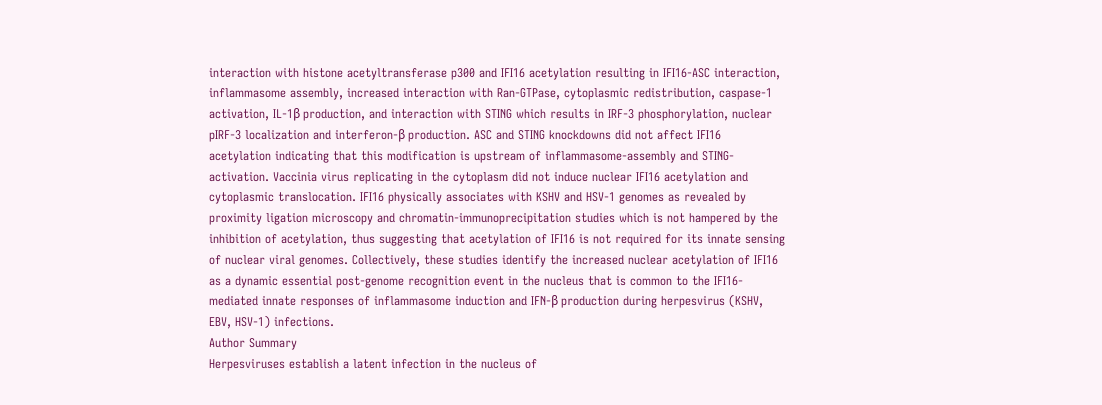interaction with histone acetyltransferase p300 and IFI16 acetylation resulting in IFI16-ASC interaction, inflammasome assembly, increased interaction with Ran-GTPase, cytoplasmic redistribution, caspase-1 activation, IL-1β production, and interaction with STING which results in IRF-3 phosphorylation, nuclear pIRF-3 localization and interferon-β production. ASC and STING knockdowns did not affect IFI16 acetylation indicating that this modification is upstream of inflammasome-assembly and STING-activation. Vaccinia virus replicating in the cytoplasm did not induce nuclear IFI16 acetylation and cytoplasmic translocation. IFI16 physically associates with KSHV and HSV-1 genomes as revealed by proximity ligation microscopy and chromatin-immunoprecipitation studies which is not hampered by the inhibition of acetylation, thus suggesting that acetylation of IFI16 is not required for its innate sensing of nuclear viral genomes. Collectively, these studies identify the increased nuclear acetylation of IFI16 as a dynamic essential post-genome recognition event in the nucleus that is common to the IFI16-mediated innate responses of inflammasome induction and IFN-β production during herpesvirus (KSHV, EBV, HSV-1) infections.
Author Summary
Herpesviruses establish a latent infection in the nucleus of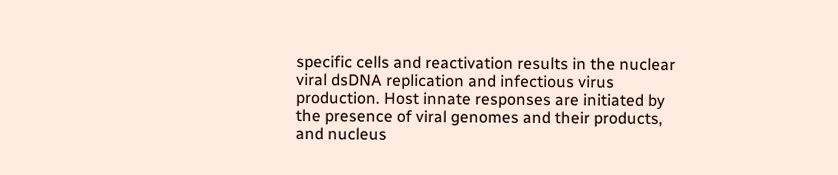specific cells and reactivation results in the nuclear viral dsDNA replication and infectious virus production. Host innate responses are initiated by the presence of viral genomes and their products, and nucleus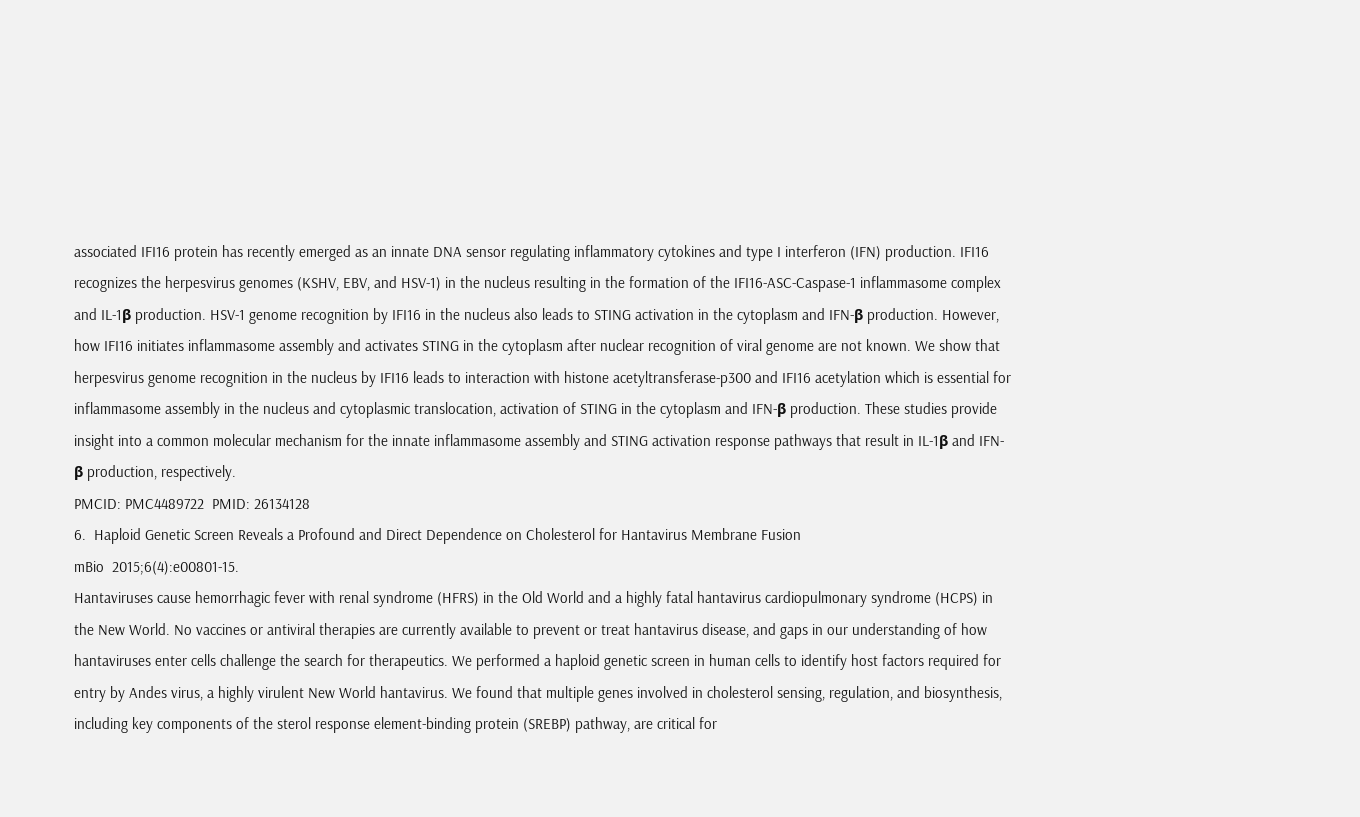associated IFI16 protein has recently emerged as an innate DNA sensor regulating inflammatory cytokines and type I interferon (IFN) production. IFI16 recognizes the herpesvirus genomes (KSHV, EBV, and HSV-1) in the nucleus resulting in the formation of the IFI16-ASC-Caspase-1 inflammasome complex and IL-1β production. HSV-1 genome recognition by IFI16 in the nucleus also leads to STING activation in the cytoplasm and IFN-β production. However, how IFI16 initiates inflammasome assembly and activates STING in the cytoplasm after nuclear recognition of viral genome are not known. We show that herpesvirus genome recognition in the nucleus by IFI16 leads to interaction with histone acetyltransferase-p300 and IFI16 acetylation which is essential for inflammasome assembly in the nucleus and cytoplasmic translocation, activation of STING in the cytoplasm and IFN-β production. These studies provide insight into a common molecular mechanism for the innate inflammasome assembly and STING activation response pathways that result in IL-1β and IFN-β production, respectively.
PMCID: PMC4489722  PMID: 26134128
6.  Haploid Genetic Screen Reveals a Profound and Direct Dependence on Cholesterol for Hantavirus Membrane Fusion
mBio  2015;6(4):e00801-15.
Hantaviruses cause hemorrhagic fever with renal syndrome (HFRS) in the Old World and a highly fatal hantavirus cardiopulmonary syndrome (HCPS) in the New World. No vaccines or antiviral therapies are currently available to prevent or treat hantavirus disease, and gaps in our understanding of how hantaviruses enter cells challenge the search for therapeutics. We performed a haploid genetic screen in human cells to identify host factors required for entry by Andes virus, a highly virulent New World hantavirus. We found that multiple genes involved in cholesterol sensing, regulation, and biosynthesis, including key components of the sterol response element-binding protein (SREBP) pathway, are critical for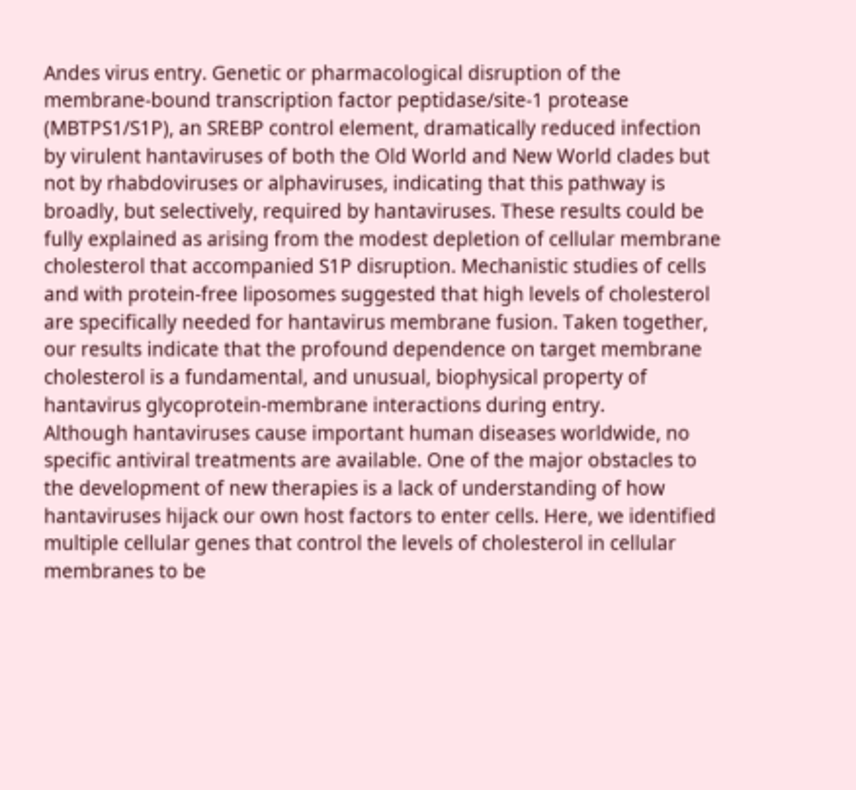Andes virus entry. Genetic or pharmacological disruption of the membrane-bound transcription factor peptidase/site-1 protease (MBTPS1/S1P), an SREBP control element, dramatically reduced infection by virulent hantaviruses of both the Old World and New World clades but not by rhabdoviruses or alphaviruses, indicating that this pathway is broadly, but selectively, required by hantaviruses. These results could be fully explained as arising from the modest depletion of cellular membrane cholesterol that accompanied S1P disruption. Mechanistic studies of cells and with protein-free liposomes suggested that high levels of cholesterol are specifically needed for hantavirus membrane fusion. Taken together, our results indicate that the profound dependence on target membrane cholesterol is a fundamental, and unusual, biophysical property of hantavirus glycoprotein-membrane interactions during entry.
Although hantaviruses cause important human diseases worldwide, no specific antiviral treatments are available. One of the major obstacles to the development of new therapies is a lack of understanding of how hantaviruses hijack our own host factors to enter cells. Here, we identified multiple cellular genes that control the levels of cholesterol in cellular membranes to be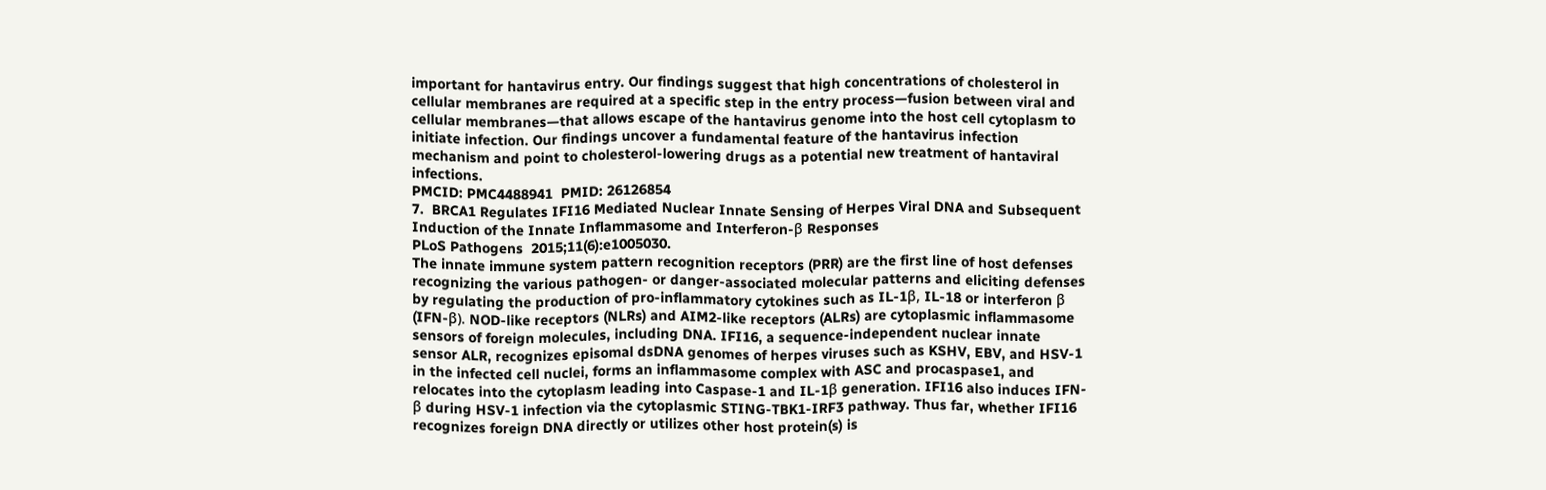important for hantavirus entry. Our findings suggest that high concentrations of cholesterol in cellular membranes are required at a specific step in the entry process—fusion between viral and cellular membranes—that allows escape of the hantavirus genome into the host cell cytoplasm to initiate infection. Our findings uncover a fundamental feature of the hantavirus infection mechanism and point to cholesterol-lowering drugs as a potential new treatment of hantaviral infections.
PMCID: PMC4488941  PMID: 26126854
7.  BRCA1 Regulates IFI16 Mediated Nuclear Innate Sensing of Herpes Viral DNA and Subsequent Induction of the Innate Inflammasome and Interferon-β Responses
PLoS Pathogens  2015;11(6):e1005030.
The innate immune system pattern recognition receptors (PRR) are the first line of host defenses recognizing the various pathogen- or danger-associated molecular patterns and eliciting defenses by regulating the production of pro-inflammatory cytokines such as IL-1β, IL-18 or interferon β (IFN-β). NOD-like receptors (NLRs) and AIM2-like receptors (ALRs) are cytoplasmic inflammasome sensors of foreign molecules, including DNA. IFI16, a sequence-independent nuclear innate sensor ALR, recognizes episomal dsDNA genomes of herpes viruses such as KSHV, EBV, and HSV-1 in the infected cell nuclei, forms an inflammasome complex with ASC and procaspase1, and relocates into the cytoplasm leading into Caspase-1 and IL-1β generation. IFI16 also induces IFN-β during HSV-1 infection via the cytoplasmic STING-TBK1-IRF3 pathway. Thus far, whether IFI16 recognizes foreign DNA directly or utilizes other host protein(s) is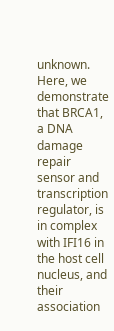unknown. Here, we demonstrate that BRCA1, a DNA damage repair sensor and transcription regulator, is in complex with IFI16 in the host cell nucleus, and their association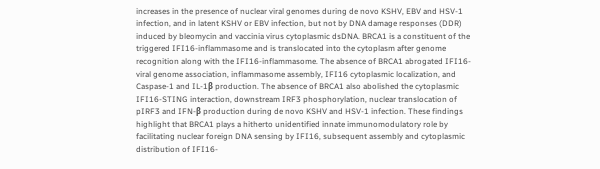increases in the presence of nuclear viral genomes during de novo KSHV, EBV and HSV-1 infection, and in latent KSHV or EBV infection, but not by DNA damage responses (DDR) induced by bleomycin and vaccinia virus cytoplasmic dsDNA. BRCA1 is a constituent of the triggered IFI16-inflammasome and is translocated into the cytoplasm after genome recognition along with the IFI16-inflammasome. The absence of BRCA1 abrogated IFI16-viral genome association, inflammasome assembly, IFI16 cytoplasmic localization, and Caspase-1 and IL-1β production. The absence of BRCA1 also abolished the cytoplasmic IFI16-STING interaction, downstream IRF3 phosphorylation, nuclear translocation of pIRF3 and IFN-β production during de novo KSHV and HSV-1 infection. These findings highlight that BRCA1 plays a hitherto unidentified innate immunomodulatory role by facilitating nuclear foreign DNA sensing by IFI16, subsequent assembly and cytoplasmic distribution of IFI16-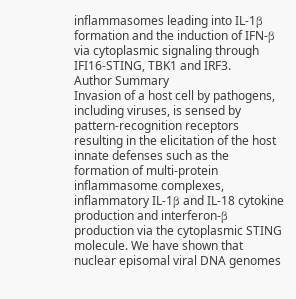inflammasomes leading into IL-1β formation and the induction of IFN-β via cytoplasmic signaling through IFI16-STING, TBK1 and IRF3.
Author Summary
Invasion of a host cell by pathogens, including viruses, is sensed by pattern-recognition receptors resulting in the elicitation of the host innate defenses such as the formation of multi-protein inflammasome complexes, inflammatory IL-1β and IL-18 cytokine production and interferon-β production via the cytoplasmic STING molecule. We have shown that nuclear episomal viral DNA genomes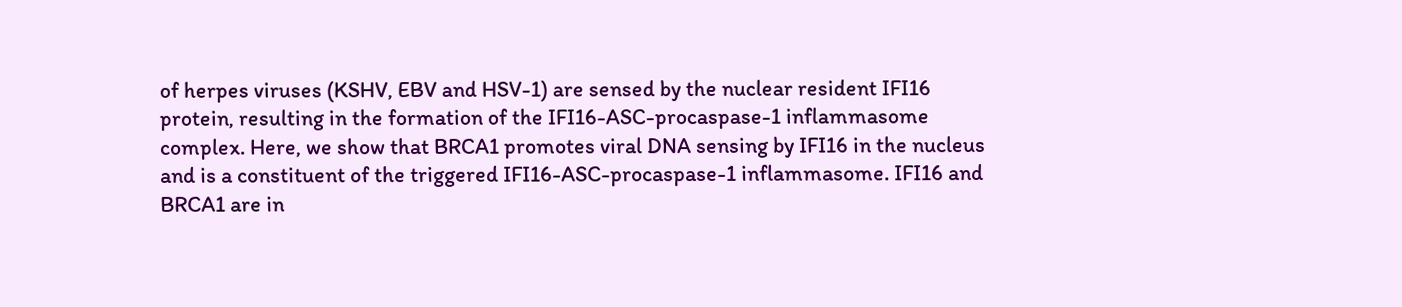of herpes viruses (KSHV, EBV and HSV-1) are sensed by the nuclear resident IFI16 protein, resulting in the formation of the IFI16-ASC-procaspase-1 inflammasome complex. Here, we show that BRCA1 promotes viral DNA sensing by IFI16 in the nucleus and is a constituent of the triggered IFI16-ASC-procaspase-1 inflammasome. IFI16 and BRCA1 are in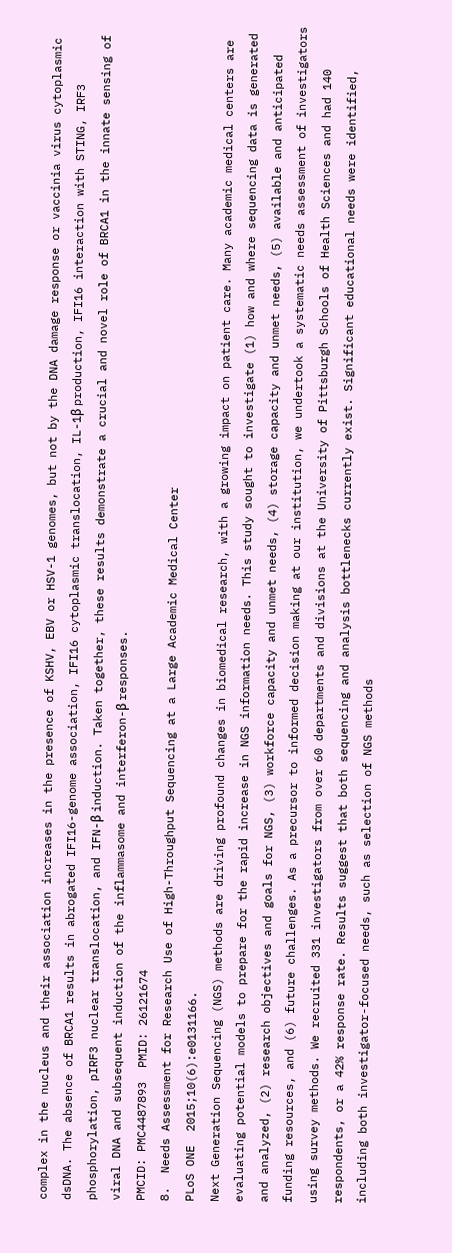complex in the nucleus and their association increases in the presence of KSHV, EBV or HSV-1 genomes, but not by the DNA damage response or vaccinia virus cytoplasmic dsDNA. The absence of BRCA1 results in abrogated IFI16-genome association, IFI16 cytoplasmic translocation, IL-1β production, IFI16 interaction with STING, IRF3 phosphorylation, pIRF3 nuclear translocation, and IFN-β induction. Taken together, these results demonstrate a crucial and novel role of BRCA1 in the innate sensing of viral DNA and subsequent induction of the inflammasome and interferon-β responses.
PMCID: PMC4487893  PMID: 26121674
8.  Needs Assessment for Research Use of High-Throughput Sequencing at a Large Academic Medical Center
PLoS ONE  2015;10(6):e0131166.
Next Generation Sequencing (NGS) methods are driving profound changes in biomedical research, with a growing impact on patient care. Many academic medical centers are evaluating potential models to prepare for the rapid increase in NGS information needs. This study sought to investigate (1) how and where sequencing data is generated and analyzed, (2) research objectives and goals for NGS, (3) workforce capacity and unmet needs, (4) storage capacity and unmet needs, (5) available and anticipated funding resources, and (6) future challenges. As a precursor to informed decision making at our institution, we undertook a systematic needs assessment of investigators using survey methods. We recruited 331 investigators from over 60 departments and divisions at the University of Pittsburgh Schools of Health Sciences and had 140 respondents, or a 42% response rate. Results suggest that both sequencing and analysis bottlenecks currently exist. Significant educational needs were identified, including both investigator-focused needs, such as selection of NGS methods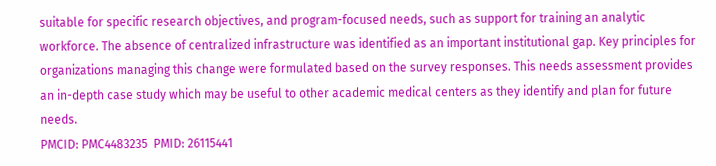suitable for specific research objectives, and program-focused needs, such as support for training an analytic workforce. The absence of centralized infrastructure was identified as an important institutional gap. Key principles for organizations managing this change were formulated based on the survey responses. This needs assessment provides an in-depth case study which may be useful to other academic medical centers as they identify and plan for future needs.
PMCID: PMC4483235  PMID: 26115441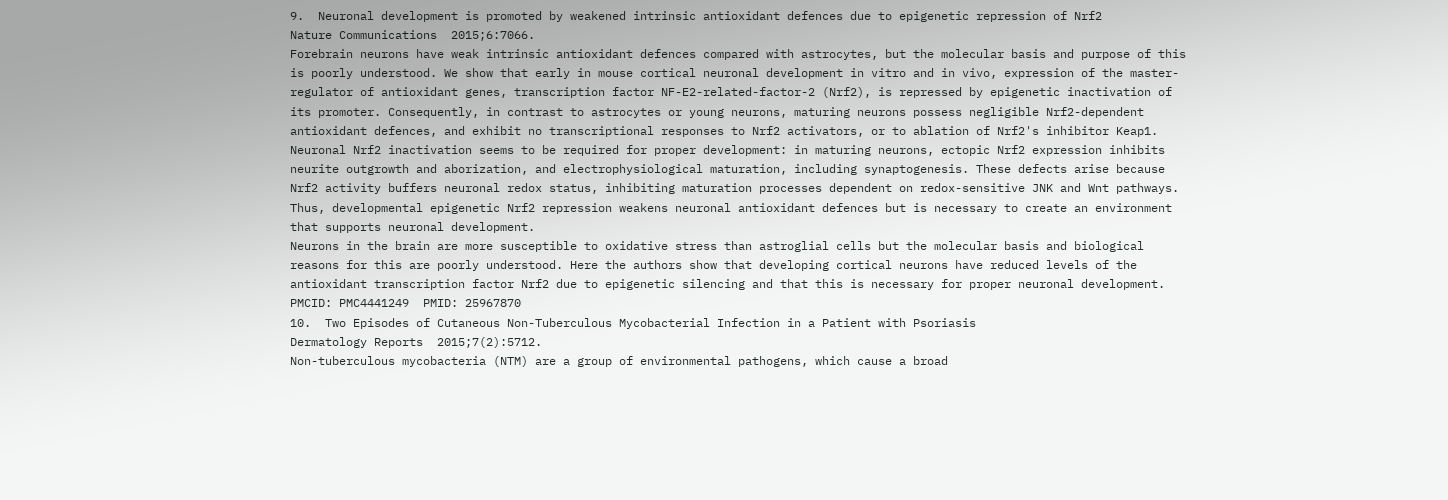9.  Neuronal development is promoted by weakened intrinsic antioxidant defences due to epigenetic repression of Nrf2
Nature Communications  2015;6:7066.
Forebrain neurons have weak intrinsic antioxidant defences compared with astrocytes, but the molecular basis and purpose of this is poorly understood. We show that early in mouse cortical neuronal development in vitro and in vivo, expression of the master-regulator of antioxidant genes, transcription factor NF-E2-related-factor-2 (Nrf2), is repressed by epigenetic inactivation of its promoter. Consequently, in contrast to astrocytes or young neurons, maturing neurons possess negligible Nrf2-dependent antioxidant defences, and exhibit no transcriptional responses to Nrf2 activators, or to ablation of Nrf2's inhibitor Keap1. Neuronal Nrf2 inactivation seems to be required for proper development: in maturing neurons, ectopic Nrf2 expression inhibits neurite outgrowth and aborization, and electrophysiological maturation, including synaptogenesis. These defects arise because Nrf2 activity buffers neuronal redox status, inhibiting maturation processes dependent on redox-sensitive JNK and Wnt pathways. Thus, developmental epigenetic Nrf2 repression weakens neuronal antioxidant defences but is necessary to create an environment that supports neuronal development.
Neurons in the brain are more susceptible to oxidative stress than astroglial cells but the molecular basis and biological reasons for this are poorly understood. Here the authors show that developing cortical neurons have reduced levels of the antioxidant transcription factor Nrf2 due to epigenetic silencing and that this is necessary for proper neuronal development.
PMCID: PMC4441249  PMID: 25967870
10.  Two Episodes of Cutaneous Non-Tuberculous Mycobacterial Infection in a Patient with Psoriasis
Dermatology Reports  2015;7(2):5712.
Non-tuberculous mycobacteria (NTM) are a group of environmental pathogens, which cause a broad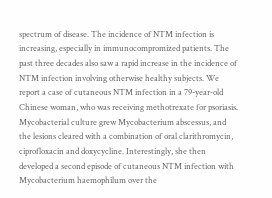spectrum of disease. The incidence of NTM infection is increasing, especially in immunocompromized patients. The past three decades also saw a rapid increase in the incidence of NTM infection involving otherwise healthy subjects. We report a case of cutaneous NTM infection in a 79-year-old Chinese woman, who was receiving methotrexate for psoriasis. Mycobacterial culture grew Mycobacterium abscessus, and the lesions cleared with a combination of oral clarithromycin, ciprofloxacin and doxycycline. Interestingly, she then developed a second episode of cutaneous NTM infection with Mycobacterium haemophilum over the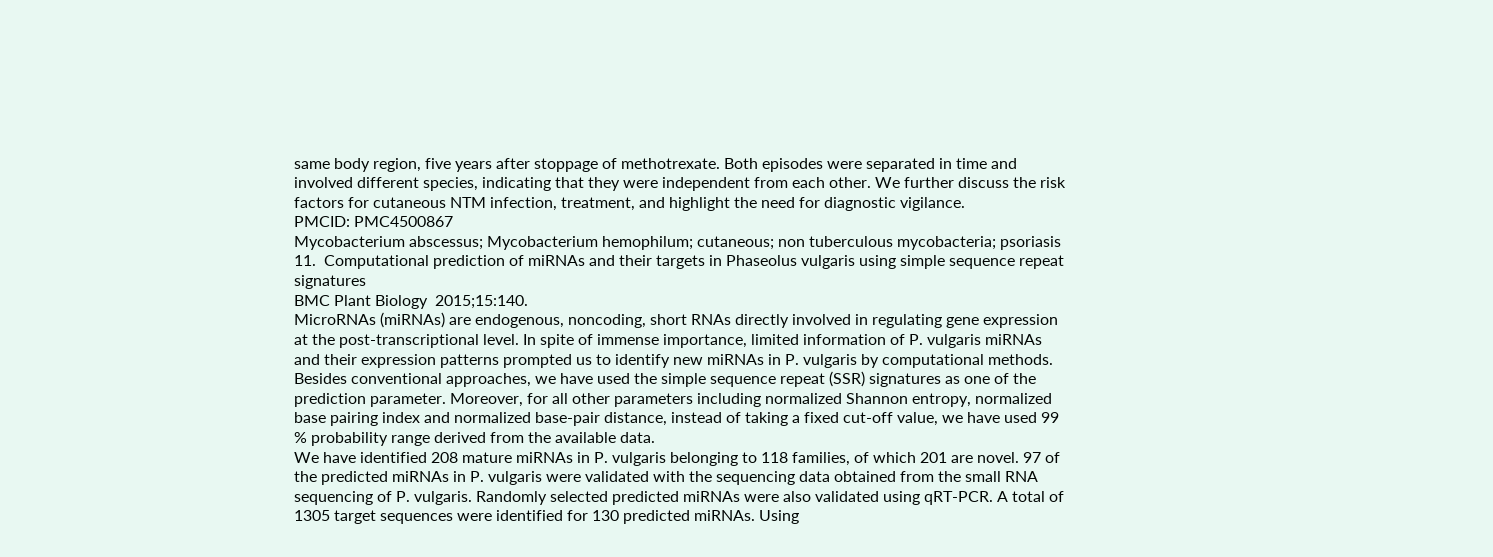same body region, five years after stoppage of methotrexate. Both episodes were separated in time and involved different species, indicating that they were independent from each other. We further discuss the risk factors for cutaneous NTM infection, treatment, and highlight the need for diagnostic vigilance.
PMCID: PMC4500867
Mycobacterium abscessus; Mycobacterium hemophilum; cutaneous; non tuberculous mycobacteria; psoriasis
11.  Computational prediction of miRNAs and their targets in Phaseolus vulgaris using simple sequence repeat signatures
BMC Plant Biology  2015;15:140.
MicroRNAs (miRNAs) are endogenous, noncoding, short RNAs directly involved in regulating gene expression at the post-transcriptional level. In spite of immense importance, limited information of P. vulgaris miRNAs and their expression patterns prompted us to identify new miRNAs in P. vulgaris by computational methods. Besides conventional approaches, we have used the simple sequence repeat (SSR) signatures as one of the prediction parameter. Moreover, for all other parameters including normalized Shannon entropy, normalized base pairing index and normalized base-pair distance, instead of taking a fixed cut-off value, we have used 99 % probability range derived from the available data.
We have identified 208 mature miRNAs in P. vulgaris belonging to 118 families, of which 201 are novel. 97 of the predicted miRNAs in P. vulgaris were validated with the sequencing data obtained from the small RNA sequencing of P. vulgaris. Randomly selected predicted miRNAs were also validated using qRT-PCR. A total of 1305 target sequences were identified for 130 predicted miRNAs. Using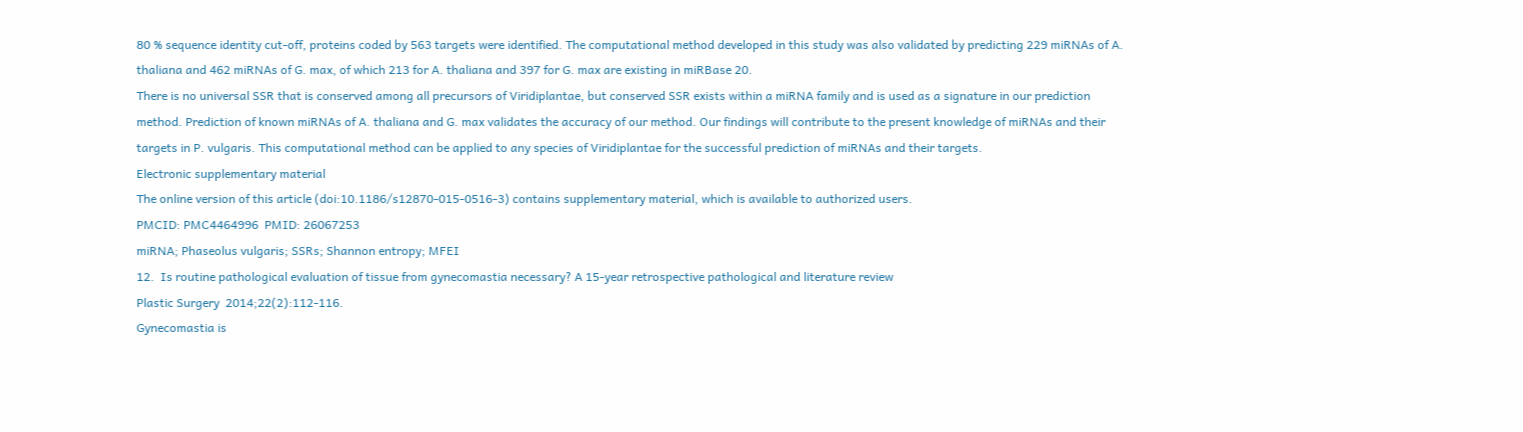80 % sequence identity cut-off, proteins coded by 563 targets were identified. The computational method developed in this study was also validated by predicting 229 miRNAs of A. thaliana and 462 miRNAs of G. max, of which 213 for A. thaliana and 397 for G. max are existing in miRBase 20.
There is no universal SSR that is conserved among all precursors of Viridiplantae, but conserved SSR exists within a miRNA family and is used as a signature in our prediction method. Prediction of known miRNAs of A. thaliana and G. max validates the accuracy of our method. Our findings will contribute to the present knowledge of miRNAs and their targets in P. vulgaris. This computational method can be applied to any species of Viridiplantae for the successful prediction of miRNAs and their targets.
Electronic supplementary material
The online version of this article (doi:10.1186/s12870-015-0516-3) contains supplementary material, which is available to authorized users.
PMCID: PMC4464996  PMID: 26067253
miRNA; Phaseolus vulgaris; SSRs; Shannon entropy; MFEI
12.  Is routine pathological evaluation of tissue from gynecomastia necessary? A 15-year retrospective pathological and literature review
Plastic Surgery  2014;22(2):112-116.
Gynecomastia is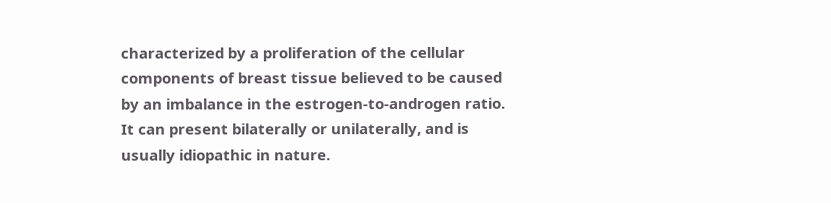characterized by a proliferation of the cellular components of breast tissue believed to be caused by an imbalance in the estrogen-to-androgen ratio. It can present bilaterally or unilaterally, and is usually idiopathic in nature.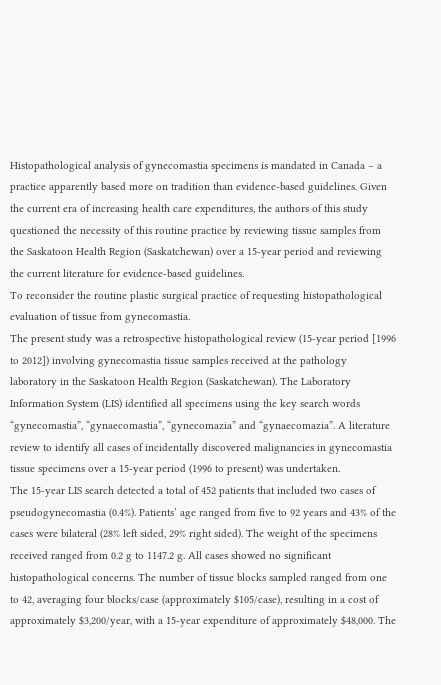Histopathological analysis of gynecomastia specimens is mandated in Canada – a practice apparently based more on tradition than evidence-based guidelines. Given the current era of increasing health care expenditures, the authors of this study questioned the necessity of this routine practice by reviewing tissue samples from the Saskatoon Health Region (Saskatchewan) over a 15-year period and reviewing the current literature for evidence-based guidelines.
To reconsider the routine plastic surgical practice of requesting histopathological evaluation of tissue from gynecomastia.
The present study was a retrospective histopathological review (15-year period [1996 to 2012]) involving gynecomastia tissue samples received at the pathology laboratory in the Saskatoon Health Region (Saskatchewan). The Laboratory Information System (LIS) identified all specimens using the key search words “gynecomastia”, “gynaecomastia”, “gynecomazia” and “gynaecomazia”. A literature review to identify all cases of incidentally discovered malignancies in gynecomastia tissue specimens over a 15-year period (1996 to present) was undertaken.
The 15-year LIS search detected a total of 452 patients that included two cases of pseudogynecomastia (0.4%). Patients’ age ranged from five to 92 years and 43% of the cases were bilateral (28% left sided, 29% right sided). The weight of the specimens received ranged from 0.2 g to 1147.2 g. All cases showed no significant histopathological concerns. The number of tissue blocks sampled ranged from one to 42, averaging four blocks/case (approximately $105/case), resulting in a cost of approximately $3,200/year, with a 15-year expenditure of approximately $48,000. The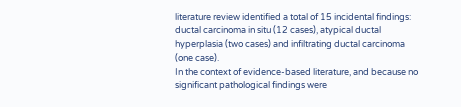literature review identified a total of 15 incidental findings: ductal carcinoma in situ (12 cases), atypical ductal hyperplasia (two cases) and infiltrating ductal carcinoma (one case).
In the context of evidence-based literature, and because no significant pathological findings were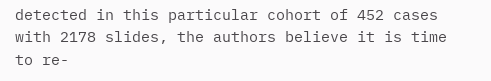detected in this particular cohort of 452 cases with 2178 slides, the authors believe it is time to re-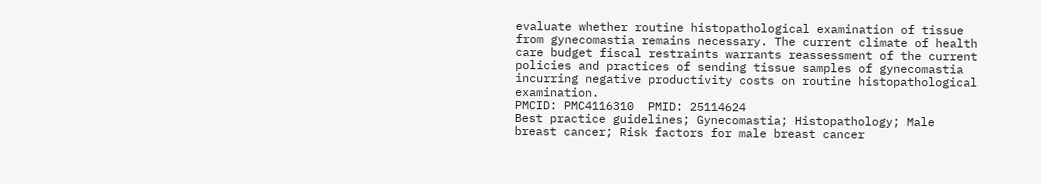evaluate whether routine histopathological examination of tissue from gynecomastia remains necessary. The current climate of health care budget fiscal restraints warrants reassessment of the current policies and practices of sending tissue samples of gynecomastia incurring negative productivity costs on routine histopathological examination.
PMCID: PMC4116310  PMID: 25114624
Best practice guidelines; Gynecomastia; Histopathology; Male breast cancer; Risk factors for male breast cancer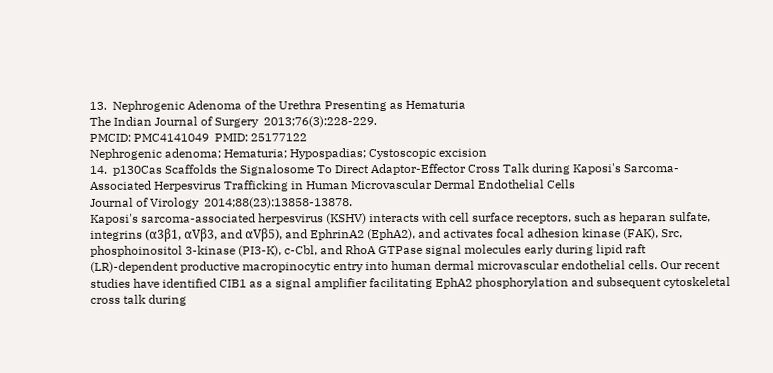13.  Nephrogenic Adenoma of the Urethra Presenting as Hematuria
The Indian Journal of Surgery  2013;76(3):228-229.
PMCID: PMC4141049  PMID: 25177122
Nephrogenic adenoma; Hematuria; Hypospadias; Cystoscopic excision
14.  p130Cas Scaffolds the Signalosome To Direct Adaptor-Effector Cross Talk during Kaposi's Sarcoma-Associated Herpesvirus Trafficking in Human Microvascular Dermal Endothelial Cells
Journal of Virology  2014;88(23):13858-13878.
Kaposi's sarcoma-associated herpesvirus (KSHV) interacts with cell surface receptors, such as heparan sulfate, integrins (α3β1, αVβ3, and αVβ5), and EphrinA2 (EphA2), and activates focal adhesion kinase (FAK), Src, phosphoinositol 3-kinase (PI3-K), c-Cbl, and RhoA GTPase signal molecules early during lipid raft (LR)-dependent productive macropinocytic entry into human dermal microvascular endothelial cells. Our recent studies have identified CIB1 as a signal amplifier facilitating EphA2 phosphorylation and subsequent cytoskeletal cross talk during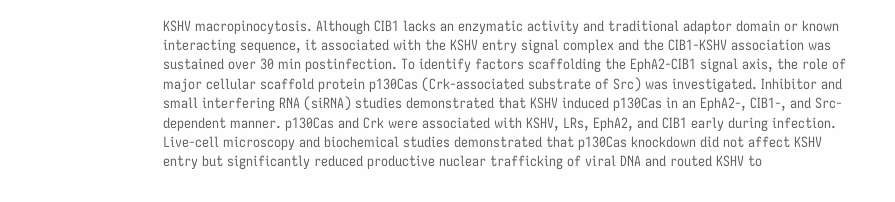KSHV macropinocytosis. Although CIB1 lacks an enzymatic activity and traditional adaptor domain or known interacting sequence, it associated with the KSHV entry signal complex and the CIB1-KSHV association was sustained over 30 min postinfection. To identify factors scaffolding the EphA2-CIB1 signal axis, the role of major cellular scaffold protein p130Cas (Crk-associated substrate of Src) was investigated. Inhibitor and small interfering RNA (siRNA) studies demonstrated that KSHV induced p130Cas in an EphA2-, CIB1-, and Src-dependent manner. p130Cas and Crk were associated with KSHV, LRs, EphA2, and CIB1 early during infection. Live-cell microscopy and biochemical studies demonstrated that p130Cas knockdown did not affect KSHV entry but significantly reduced productive nuclear trafficking of viral DNA and routed KSHV to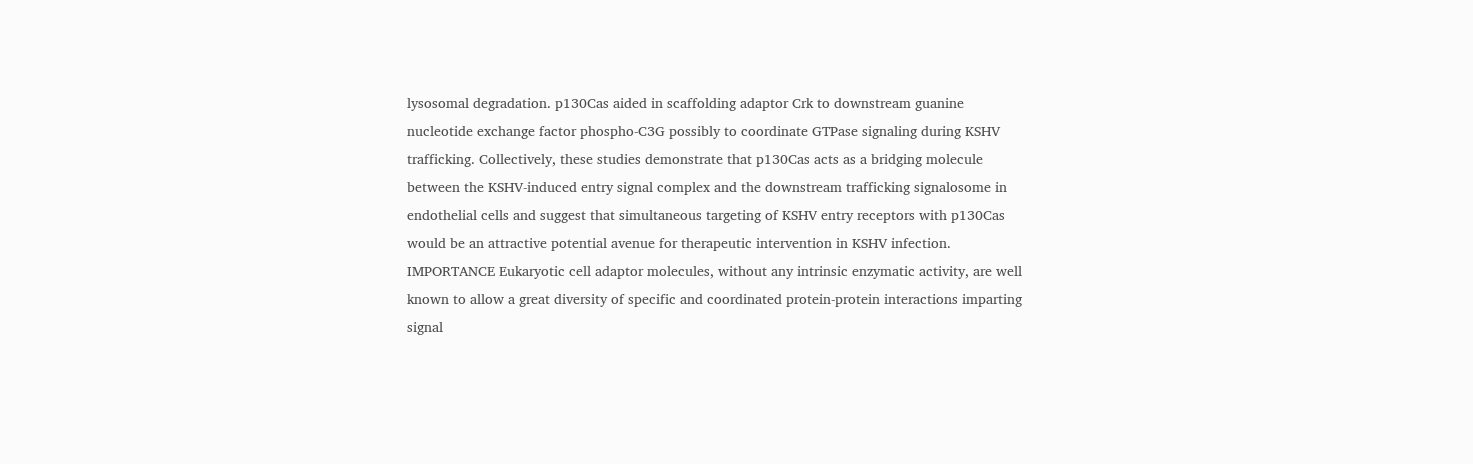lysosomal degradation. p130Cas aided in scaffolding adaptor Crk to downstream guanine nucleotide exchange factor phospho-C3G possibly to coordinate GTPase signaling during KSHV trafficking. Collectively, these studies demonstrate that p130Cas acts as a bridging molecule between the KSHV-induced entry signal complex and the downstream trafficking signalosome in endothelial cells and suggest that simultaneous targeting of KSHV entry receptors with p130Cas would be an attractive potential avenue for therapeutic intervention in KSHV infection.
IMPORTANCE Eukaryotic cell adaptor molecules, without any intrinsic enzymatic activity, are well known to allow a great diversity of specific and coordinated protein-protein interactions imparting signal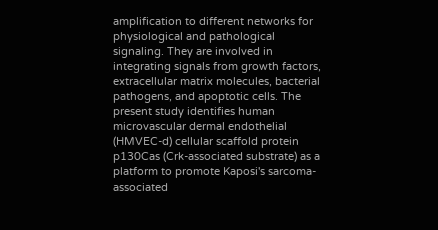amplification to different networks for physiological and pathological signaling. They are involved in integrating signals from growth factors, extracellular matrix molecules, bacterial pathogens, and apoptotic cells. The present study identifies human microvascular dermal endothelial (HMVEC-d) cellular scaffold protein p130Cas (Crk-associated substrate) as a platform to promote Kaposi's sarcoma-associated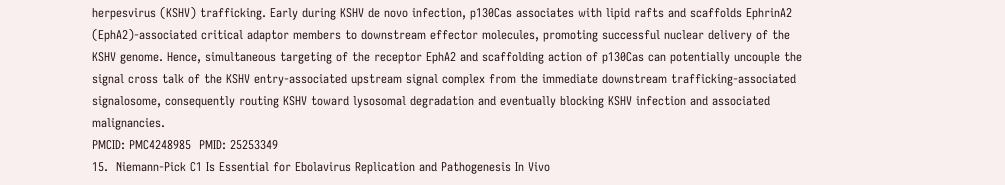herpesvirus (KSHV) trafficking. Early during KSHV de novo infection, p130Cas associates with lipid rafts and scaffolds EphrinA2 (EphA2)-associated critical adaptor members to downstream effector molecules, promoting successful nuclear delivery of the KSHV genome. Hence, simultaneous targeting of the receptor EphA2 and scaffolding action of p130Cas can potentially uncouple the signal cross talk of the KSHV entry-associated upstream signal complex from the immediate downstream trafficking-associated signalosome, consequently routing KSHV toward lysosomal degradation and eventually blocking KSHV infection and associated malignancies.
PMCID: PMC4248985  PMID: 25253349
15.  Niemann-Pick C1 Is Essential for Ebolavirus Replication and Pathogenesis In Vivo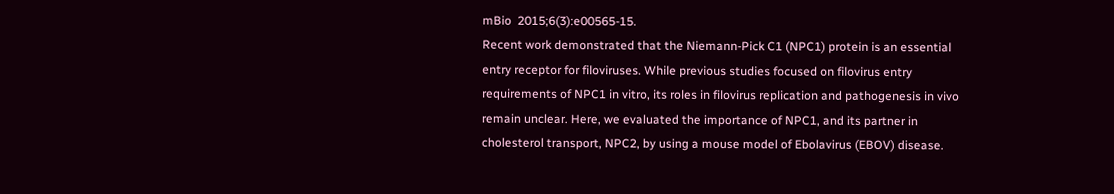mBio  2015;6(3):e00565-15.
Recent work demonstrated that the Niemann-Pick C1 (NPC1) protein is an essential entry receptor for filoviruses. While previous studies focused on filovirus entry requirements of NPC1 in vitro, its roles in filovirus replication and pathogenesis in vivo remain unclear. Here, we evaluated the importance of NPC1, and its partner in cholesterol transport, NPC2, by using a mouse model of Ebolavirus (EBOV) disease.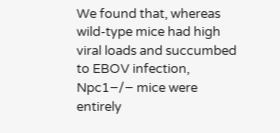We found that, whereas wild-type mice had high viral loads and succumbed to EBOV infection, Npc1−/− mice were entirely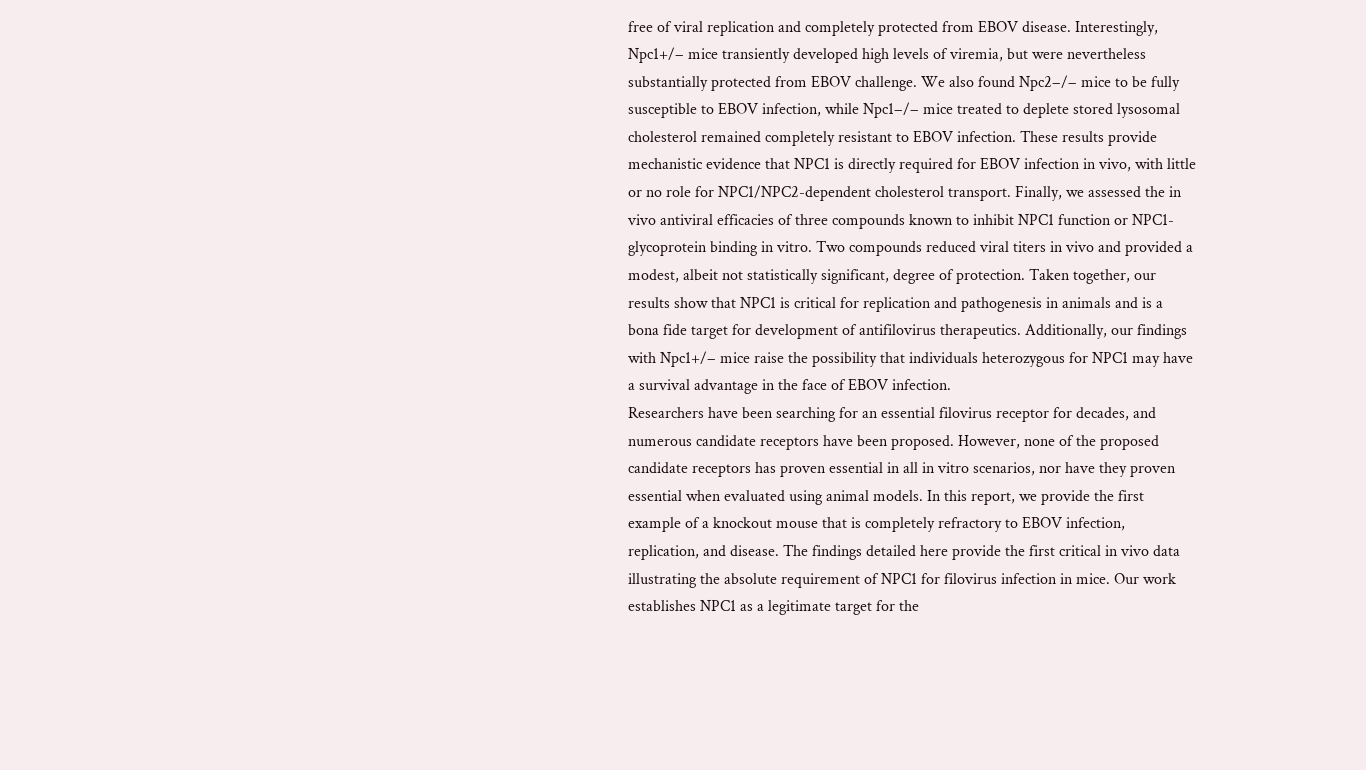free of viral replication and completely protected from EBOV disease. Interestingly, Npc1+/− mice transiently developed high levels of viremia, but were nevertheless substantially protected from EBOV challenge. We also found Npc2−/− mice to be fully susceptible to EBOV infection, while Npc1−/− mice treated to deplete stored lysosomal cholesterol remained completely resistant to EBOV infection. These results provide mechanistic evidence that NPC1 is directly required for EBOV infection in vivo, with little or no role for NPC1/NPC2-dependent cholesterol transport. Finally, we assessed the in vivo antiviral efficacies of three compounds known to inhibit NPC1 function or NPC1-glycoprotein binding in vitro. Two compounds reduced viral titers in vivo and provided a modest, albeit not statistically significant, degree of protection. Taken together, our results show that NPC1 is critical for replication and pathogenesis in animals and is a bona fide target for development of antifilovirus therapeutics. Additionally, our findings with Npc1+/− mice raise the possibility that individuals heterozygous for NPC1 may have a survival advantage in the face of EBOV infection.
Researchers have been searching for an essential filovirus receptor for decades, and numerous candidate receptors have been proposed. However, none of the proposed candidate receptors has proven essential in all in vitro scenarios, nor have they proven essential when evaluated using animal models. In this report, we provide the first example of a knockout mouse that is completely refractory to EBOV infection, replication, and disease. The findings detailed here provide the first critical in vivo data illustrating the absolute requirement of NPC1 for filovirus infection in mice. Our work establishes NPC1 as a legitimate target for the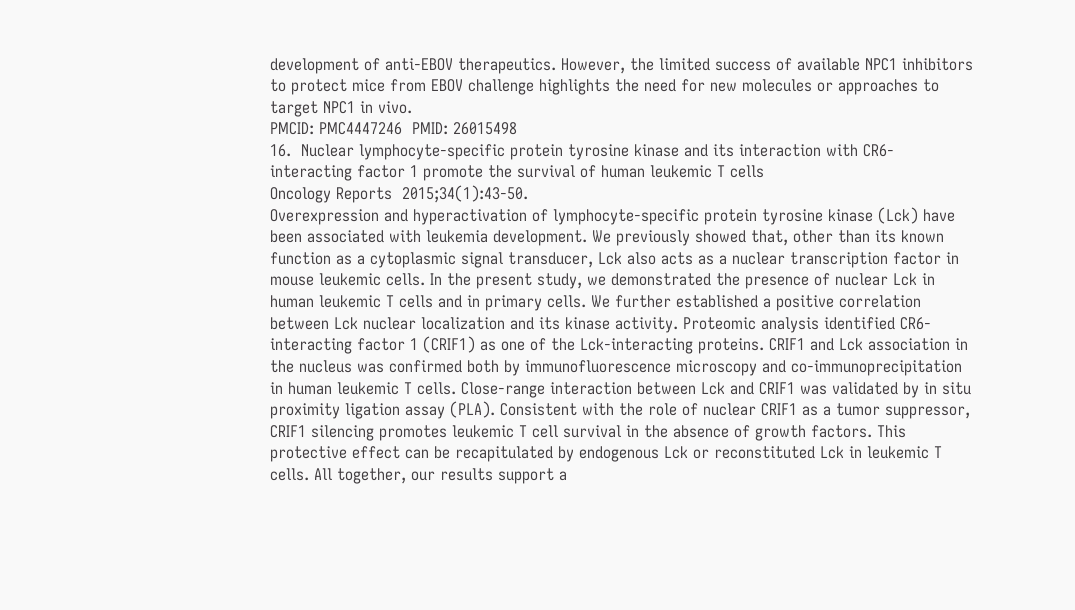development of anti-EBOV therapeutics. However, the limited success of available NPC1 inhibitors to protect mice from EBOV challenge highlights the need for new molecules or approaches to target NPC1 in vivo.
PMCID: PMC4447246  PMID: 26015498
16.  Nuclear lymphocyte-specific protein tyrosine kinase and its interaction with CR6-interacting factor 1 promote the survival of human leukemic T cells
Oncology Reports  2015;34(1):43-50.
Overexpression and hyperactivation of lymphocyte-specific protein tyrosine kinase (Lck) have been associated with leukemia development. We previously showed that, other than its known function as a cytoplasmic signal transducer, Lck also acts as a nuclear transcription factor in mouse leukemic cells. In the present study, we demonstrated the presence of nuclear Lck in human leukemic T cells and in primary cells. We further established a positive correlation between Lck nuclear localization and its kinase activity. Proteomic analysis identified CR6-interacting factor 1 (CRIF1) as one of the Lck-interacting proteins. CRIF1 and Lck association in the nucleus was confirmed both by immunofluorescence microscopy and co-immunoprecipitation in human leukemic T cells. Close-range interaction between Lck and CRIF1 was validated by in situ proximity ligation assay (PLA). Consistent with the role of nuclear CRIF1 as a tumor suppressor, CRIF1 silencing promotes leukemic T cell survival in the absence of growth factors. This protective effect can be recapitulated by endogenous Lck or reconstituted Lck in leukemic T cells. All together, our results support a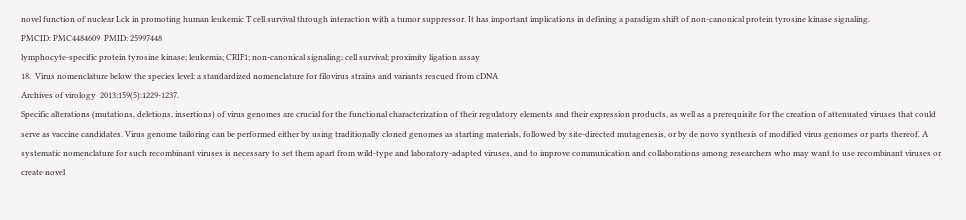novel function of nuclear Lck in promoting human leukemic T cell survival through interaction with a tumor suppressor. It has important implications in defining a paradigm shift of non-canonical protein tyrosine kinase signaling.
PMCID: PMC4484609  PMID: 25997448
lymphocyte-specific protein tyrosine kinase; leukemia; CRIF1; non-canonical signaling; cell survival; proximity ligation assay
18.  Virus nomenclature below the species level: a standardized nomenclature for filovirus strains and variants rescued from cDNA
Archives of virology  2013;159(5):1229-1237.
Specific alterations (mutations, deletions, insertions) of virus genomes are crucial for the functional characterization of their regulatory elements and their expression products, as well as a prerequisite for the creation of attenuated viruses that could serve as vaccine candidates. Virus genome tailoring can be performed either by using traditionally cloned genomes as starting materials, followed by site-directed mutagenesis, or by de novo synthesis of modified virus genomes or parts thereof. A systematic nomenclature for such recombinant viruses is necessary to set them apart from wild-type and laboratory-adapted viruses, and to improve communication and collaborations among researchers who may want to use recombinant viruses or create novel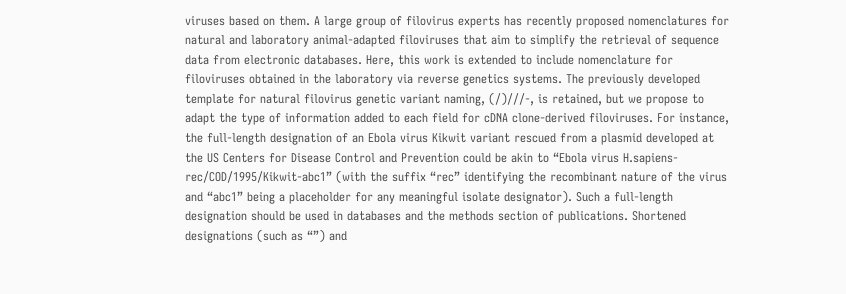viruses based on them. A large group of filovirus experts has recently proposed nomenclatures for natural and laboratory animal-adapted filoviruses that aim to simplify the retrieval of sequence data from electronic databases. Here, this work is extended to include nomenclature for filoviruses obtained in the laboratory via reverse genetics systems. The previously developed template for natural filovirus genetic variant naming, (/)///-, is retained, but we propose to adapt the type of information added to each field for cDNA clone-derived filoviruses. For instance, the full-length designation of an Ebola virus Kikwit variant rescued from a plasmid developed at the US Centers for Disease Control and Prevention could be akin to “Ebola virus H.sapiens-rec/COD/1995/Kikwit-abc1” (with the suffix “rec” identifying the recombinant nature of the virus and “abc1” being a placeholder for any meaningful isolate designator). Such a full-length designation should be used in databases and the methods section of publications. Shortened designations (such as “”) and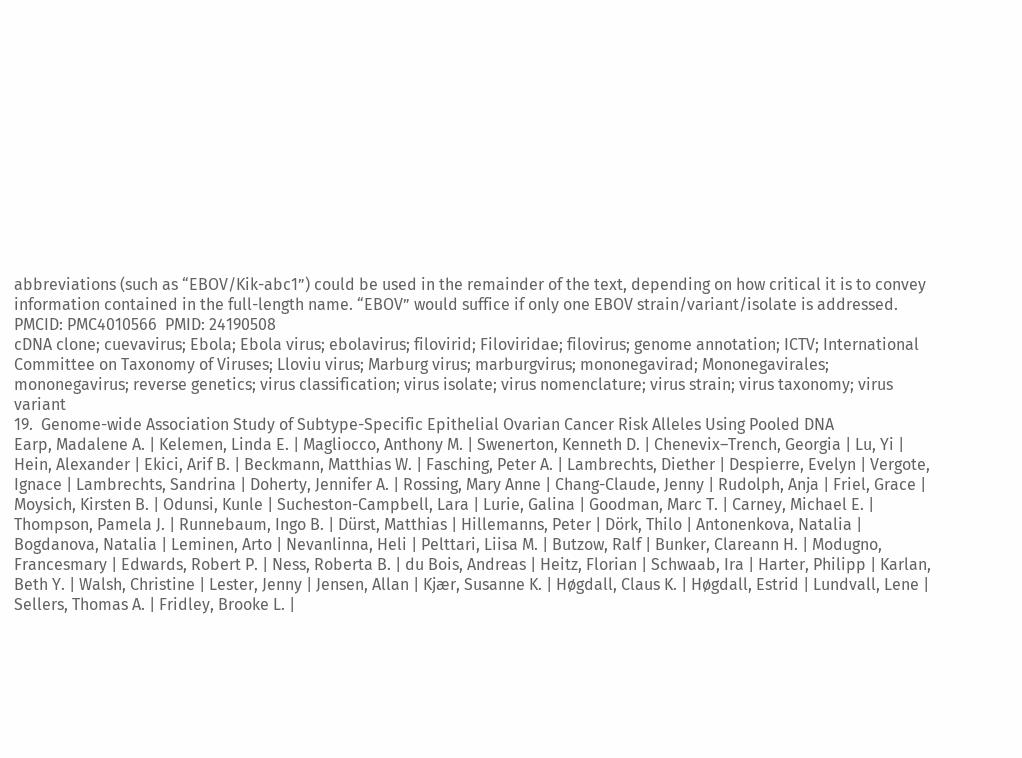abbreviations (such as “EBOV/Kik-abc1”) could be used in the remainder of the text, depending on how critical it is to convey information contained in the full-length name. “EBOV” would suffice if only one EBOV strain/variant/isolate is addressed.
PMCID: PMC4010566  PMID: 24190508
cDNA clone; cuevavirus; Ebola; Ebola virus; ebolavirus; filovirid; Filoviridae; filovirus; genome annotation; ICTV; International Committee on Taxonomy of Viruses; Lloviu virus; Marburg virus; marburgvirus; mononegavirad; Mononegavirales; mononegavirus; reverse genetics; virus classification; virus isolate; virus nomenclature; virus strain; virus taxonomy; virus variant
19.  Genome-wide Association Study of Subtype-Specific Epithelial Ovarian Cancer Risk Alleles Using Pooled DNA
Earp, Madalene A. | Kelemen, Linda E. | Magliocco, Anthony M. | Swenerton, Kenneth D. | Chenevix–Trench, Georgia | Lu, Yi | Hein, Alexander | Ekici, Arif B. | Beckmann, Matthias W. | Fasching, Peter A. | Lambrechts, Diether | Despierre, Evelyn | Vergote, Ignace | Lambrechts, Sandrina | Doherty, Jennifer A. | Rossing, Mary Anne | Chang-Claude, Jenny | Rudolph, Anja | Friel, Grace | Moysich, Kirsten B. | Odunsi, Kunle | Sucheston-Campbell, Lara | Lurie, Galina | Goodman, Marc T. | Carney, Michael E. | Thompson, Pamela J. | Runnebaum, Ingo B. | Dürst, Matthias | Hillemanns, Peter | Dörk, Thilo | Antonenkova, Natalia | Bogdanova, Natalia | Leminen, Arto | Nevanlinna, Heli | Pelttari, Liisa M. | Butzow, Ralf | Bunker, Clareann H. | Modugno, Francesmary | Edwards, Robert P. | Ness, Roberta B. | du Bois, Andreas | Heitz, Florian | Schwaab, Ira | Harter, Philipp | Karlan, Beth Y. | Walsh, Christine | Lester, Jenny | Jensen, Allan | Kjær, Susanne K. | Høgdall, Claus K. | Høgdall, Estrid | Lundvall, Lene | Sellers, Thomas A. | Fridley, Brooke L. |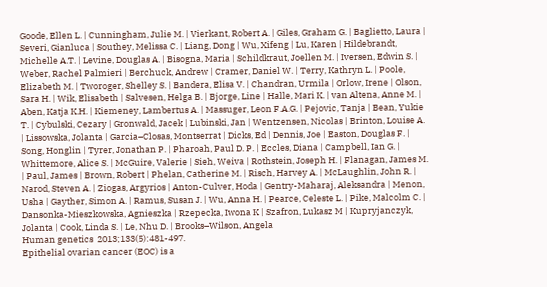Goode, Ellen L. | Cunningham, Julie M. | Vierkant, Robert A. | Giles, Graham G. | Baglietto, Laura | Severi, Gianluca | Southey, Melissa C. | Liang, Dong | Wu, Xifeng | Lu, Karen | Hildebrandt, Michelle A.T. | Levine, Douglas A. | Bisogna, Maria | Schildkraut, Joellen M. | Iversen, Edwin S. | Weber, Rachel Palmieri | Berchuck, Andrew | Cramer, Daniel W. | Terry, Kathryn L. | Poole, Elizabeth M. | Tworoger, Shelley S. | Bandera, Elisa V. | Chandran, Urmila | Orlow, Irene | Olson, Sara H. | Wik, Elisabeth | Salvesen, Helga B. | Bjorge, Line | Halle, Mari K. | van Altena, Anne M. | Aben, Katja K.H. | Kiemeney, Lambertus A. | Massuger, Leon F.A.G. | Pejovic, Tanja | Bean, Yukie T. | Cybulski, Cezary | Gronwald, Jacek | Lubinski, Jan | Wentzensen, Nicolas | Brinton, Louise A. | Lissowska, Jolanta | Garcia–Closas, Montserrat | Dicks, Ed | Dennis, Joe | Easton, Douglas F. | Song, Honglin | Tyrer, Jonathan P. | Pharoah, Paul D. P. | Eccles, Diana | Campbell, Ian G. | Whittemore, Alice S. | McGuire, Valerie | Sieh, Weiva | Rothstein, Joseph H. | Flanagan, James M. | Paul, James | Brown, Robert | Phelan, Catherine M. | Risch, Harvey A. | McLaughlin, John R. | Narod, Steven A. | Ziogas, Argyrios | Anton-Culver, Hoda | Gentry-Maharaj, Aleksandra | Menon, Usha | Gayther, Simon A. | Ramus, Susan J. | Wu, Anna H. | Pearce, Celeste L. | Pike, Malcolm C. | Dansonka-Mieszkowska, Agnieszka | Rzepecka, Iwona K | Szafron, Lukasz M | Kupryjanczyk, Jolanta | Cook, Linda S. | Le, Nhu D. | Brooks–Wilson, Angela
Human genetics  2013;133(5):481-497.
Epithelial ovarian cancer (EOC) is a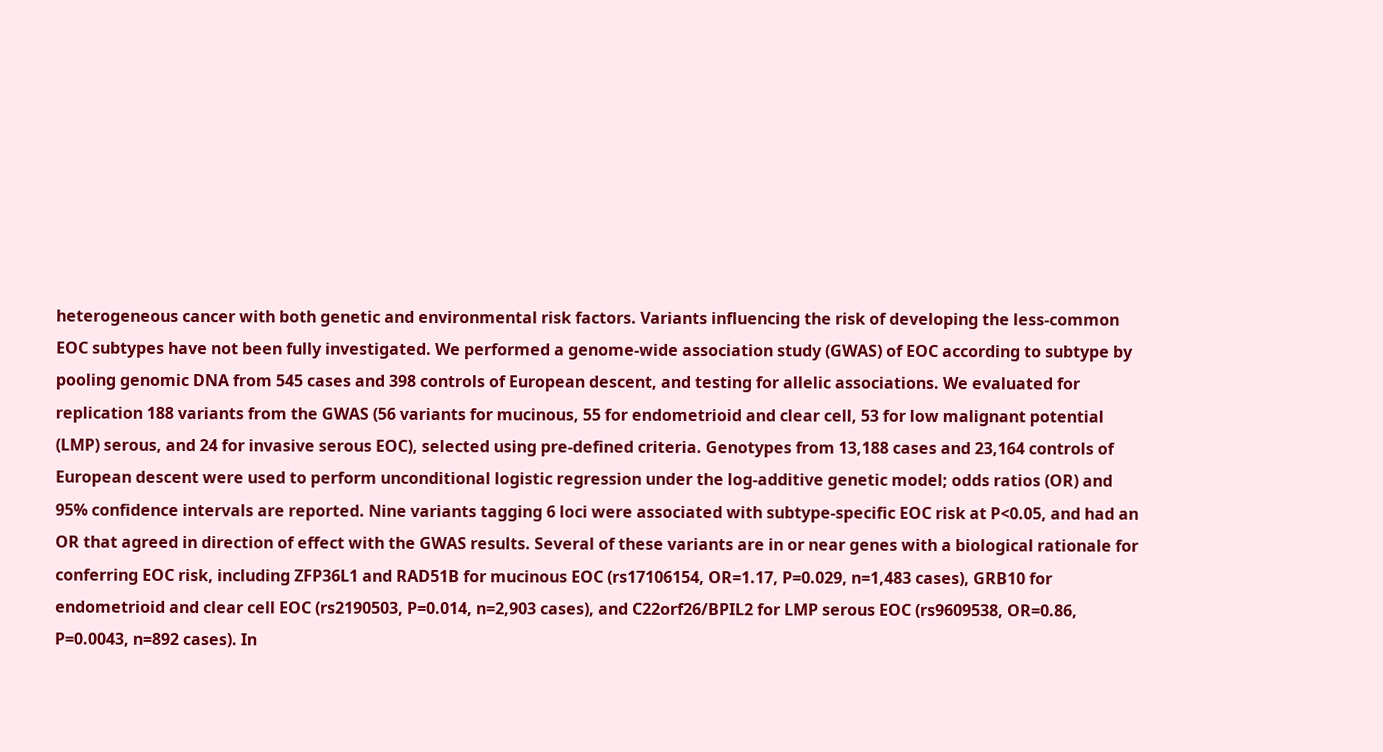heterogeneous cancer with both genetic and environmental risk factors. Variants influencing the risk of developing the less-common EOC subtypes have not been fully investigated. We performed a genome-wide association study (GWAS) of EOC according to subtype by pooling genomic DNA from 545 cases and 398 controls of European descent, and testing for allelic associations. We evaluated for replication 188 variants from the GWAS (56 variants for mucinous, 55 for endometrioid and clear cell, 53 for low malignant potential (LMP) serous, and 24 for invasive serous EOC), selected using pre-defined criteria. Genotypes from 13,188 cases and 23,164 controls of European descent were used to perform unconditional logistic regression under the log-additive genetic model; odds ratios (OR) and 95% confidence intervals are reported. Nine variants tagging 6 loci were associated with subtype-specific EOC risk at P<0.05, and had an OR that agreed in direction of effect with the GWAS results. Several of these variants are in or near genes with a biological rationale for conferring EOC risk, including ZFP36L1 and RAD51B for mucinous EOC (rs17106154, OR=1.17, P=0.029, n=1,483 cases), GRB10 for endometrioid and clear cell EOC (rs2190503, P=0.014, n=2,903 cases), and C22orf26/BPIL2 for LMP serous EOC (rs9609538, OR=0.86, P=0.0043, n=892 cases). In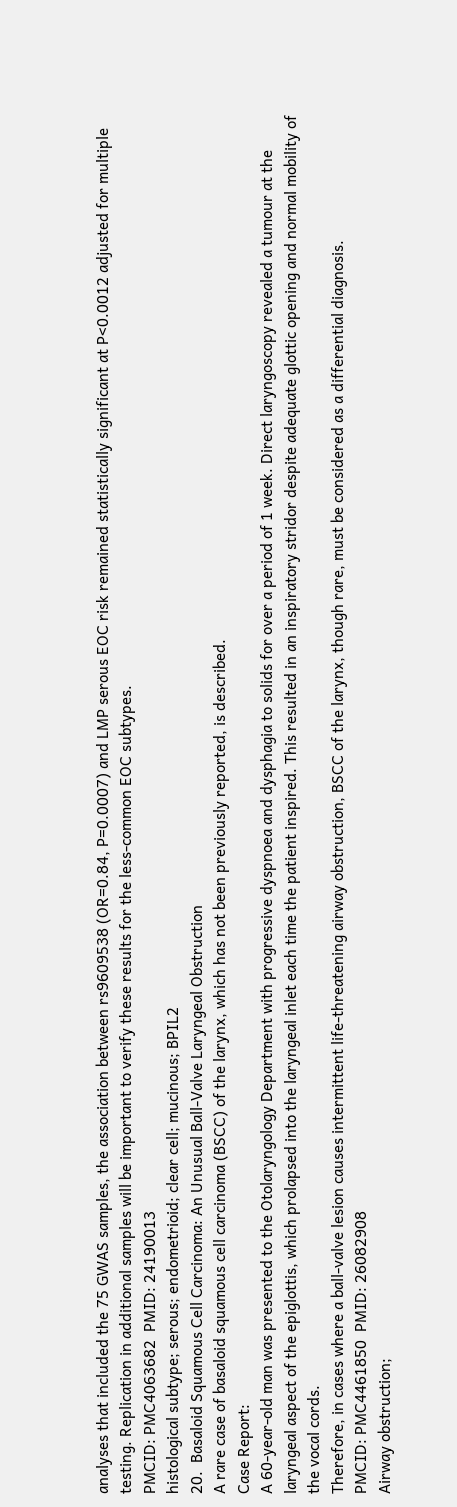analyses that included the 75 GWAS samples, the association between rs9609538 (OR=0.84, P=0.0007) and LMP serous EOC risk remained statistically significant at P<0.0012 adjusted for multiple testing. Replication in additional samples will be important to verify these results for the less-common EOC subtypes.
PMCID: PMC4063682  PMID: 24190013
histological subtype; serous; endometrioid; clear cell; mucinous; BPIL2
20.  Basaloid Squamous Cell Carcinoma: An Unusual Ball-Valve Laryngeal Obstruction
A rare case of basaloid squamous cell carcinoma (BSCC) of the larynx, which has not been previously reported, is described.
Case Report:
A 60-year-old man was presented to the Otolaryngology Department with progressive dyspnoea and dysphagia to solids for over a period of 1 week. Direct laryngoscopy revealed a tumour at the laryngeal aspect of the epiglottis, which prolapsed into the laryngeal inlet each time the patient inspired. This resulted in an inspiratory stridor despite adequate glottic opening and normal mobility of the vocal cords.
Therefore, in cases where a ball-valve lesion causes intermittent life-threatening airway obstruction, BSCC of the larynx, though rare, must be considered as a differential diagnosis.
PMCID: PMC4461850  PMID: 26082908
Airway obstruction;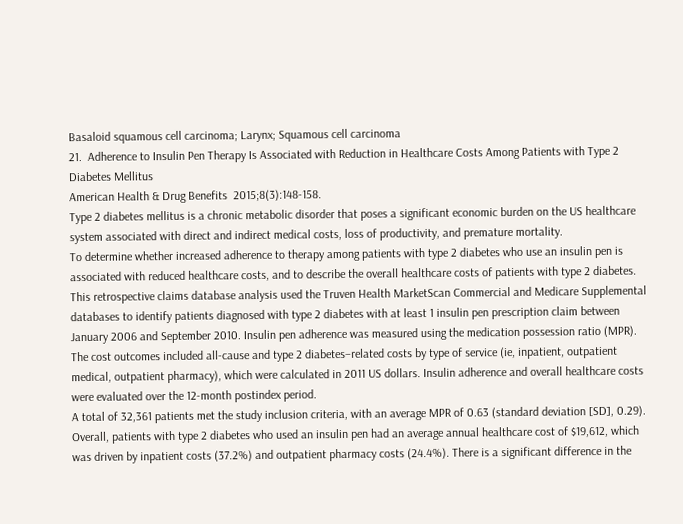Basaloid squamous cell carcinoma; Larynx; Squamous cell carcinoma
21.  Adherence to Insulin Pen Therapy Is Associated with Reduction in Healthcare Costs Among Patients with Type 2 Diabetes Mellitus
American Health & Drug Benefits  2015;8(3):148-158.
Type 2 diabetes mellitus is a chronic metabolic disorder that poses a significant economic burden on the US healthcare system associated with direct and indirect medical costs, loss of productivity, and premature mortality.
To determine whether increased adherence to therapy among patients with type 2 diabetes who use an insulin pen is associated with reduced healthcare costs, and to describe the overall healthcare costs of patients with type 2 diabetes.
This retrospective claims database analysis used the Truven Health MarketScan Commercial and Medicare Supplemental databases to identify patients diagnosed with type 2 diabetes with at least 1 insulin pen prescription claim between January 2006 and September 2010. Insulin pen adherence was measured using the medication possession ratio (MPR). The cost outcomes included all-cause and type 2 diabetes–related costs by type of service (ie, inpatient, outpatient medical, outpatient pharmacy), which were calculated in 2011 US dollars. Insulin adherence and overall healthcare costs were evaluated over the 12-month postindex period.
A total of 32,361 patients met the study inclusion criteria, with an average MPR of 0.63 (standard deviation [SD], 0.29). Overall, patients with type 2 diabetes who used an insulin pen had an average annual healthcare cost of $19,612, which was driven by inpatient costs (37.2%) and outpatient pharmacy costs (24.4%). There is a significant difference in the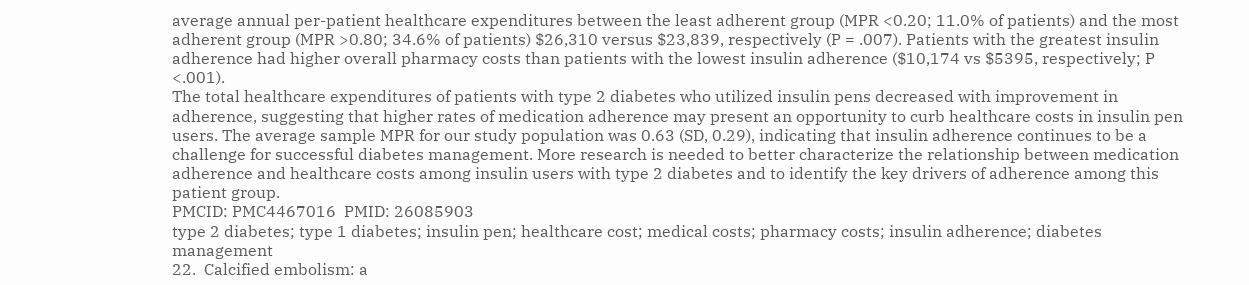average annual per-patient healthcare expenditures between the least adherent group (MPR <0.20; 11.0% of patients) and the most adherent group (MPR >0.80; 34.6% of patients) $26,310 versus $23,839, respectively (P = .007). Patients with the greatest insulin adherence had higher overall pharmacy costs than patients with the lowest insulin adherence ($10,174 vs $5395, respectively; P <.001).
The total healthcare expenditures of patients with type 2 diabetes who utilized insulin pens decreased with improvement in adherence, suggesting that higher rates of medication adherence may present an opportunity to curb healthcare costs in insulin pen users. The average sample MPR for our study population was 0.63 (SD, 0.29), indicating that insulin adherence continues to be a challenge for successful diabetes management. More research is needed to better characterize the relationship between medication adherence and healthcare costs among insulin users with type 2 diabetes and to identify the key drivers of adherence among this patient group.
PMCID: PMC4467016  PMID: 26085903
type 2 diabetes; type 1 diabetes; insulin pen; healthcare cost; medical costs; pharmacy costs; insulin adherence; diabetes management
22.  Calcified embolism: a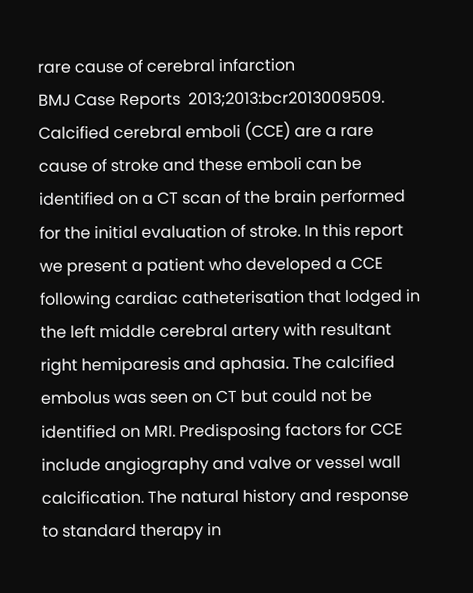rare cause of cerebral infarction
BMJ Case Reports  2013;2013:bcr2013009509.
Calcified cerebral emboli (CCE) are a rare cause of stroke and these emboli can be identified on a CT scan of the brain performed for the initial evaluation of stroke. In this report we present a patient who developed a CCE following cardiac catheterisation that lodged in the left middle cerebral artery with resultant right hemiparesis and aphasia. The calcified embolus was seen on CT but could not be identified on MRI. Predisposing factors for CCE include angiography and valve or vessel wall calcification. The natural history and response to standard therapy in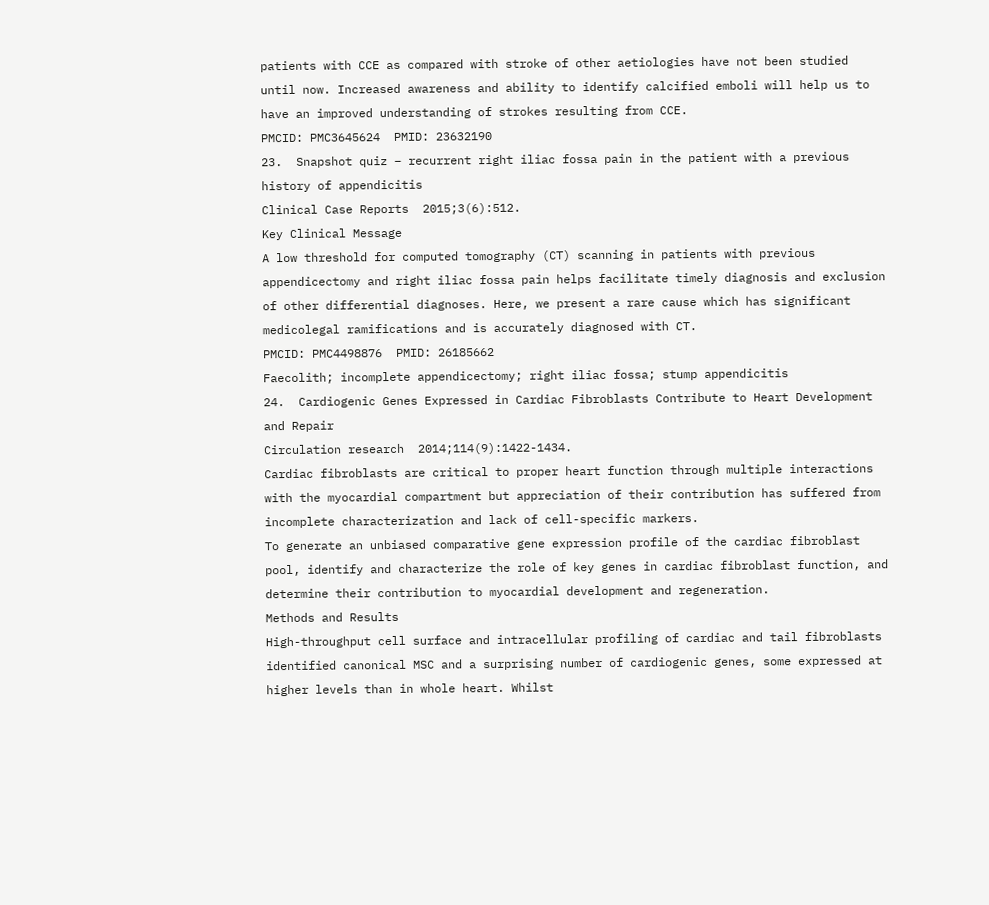patients with CCE as compared with stroke of other aetiologies have not been studied until now. Increased awareness and ability to identify calcified emboli will help us to have an improved understanding of strokes resulting from CCE.
PMCID: PMC3645624  PMID: 23632190
23.  Snapshot quiz – recurrent right iliac fossa pain in the patient with a previous history of appendicitis
Clinical Case Reports  2015;3(6):512.
Key Clinical Message
A low threshold for computed tomography (CT) scanning in patients with previous appendicectomy and right iliac fossa pain helps facilitate timely diagnosis and exclusion of other differential diagnoses. Here, we present a rare cause which has significant medicolegal ramifications and is accurately diagnosed with CT.
PMCID: PMC4498876  PMID: 26185662
Faecolith; incomplete appendicectomy; right iliac fossa; stump appendicitis
24.  Cardiogenic Genes Expressed in Cardiac Fibroblasts Contribute to Heart Development and Repair
Circulation research  2014;114(9):1422-1434.
Cardiac fibroblasts are critical to proper heart function through multiple interactions with the myocardial compartment but appreciation of their contribution has suffered from incomplete characterization and lack of cell-specific markers.
To generate an unbiased comparative gene expression profile of the cardiac fibroblast pool, identify and characterize the role of key genes in cardiac fibroblast function, and determine their contribution to myocardial development and regeneration.
Methods and Results
High-throughput cell surface and intracellular profiling of cardiac and tail fibroblasts identified canonical MSC and a surprising number of cardiogenic genes, some expressed at higher levels than in whole heart. Whilst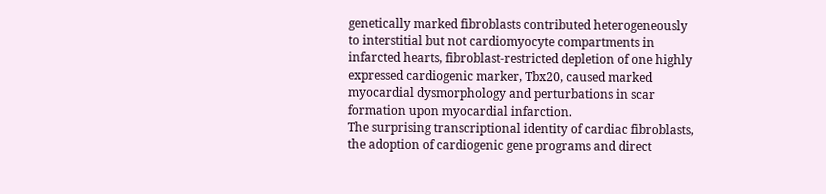genetically marked fibroblasts contributed heterogeneously to interstitial but not cardiomyocyte compartments in infarcted hearts, fibroblast-restricted depletion of one highly expressed cardiogenic marker, Tbx20, caused marked myocardial dysmorphology and perturbations in scar formation upon myocardial infarction.
The surprising transcriptional identity of cardiac fibroblasts, the adoption of cardiogenic gene programs and direct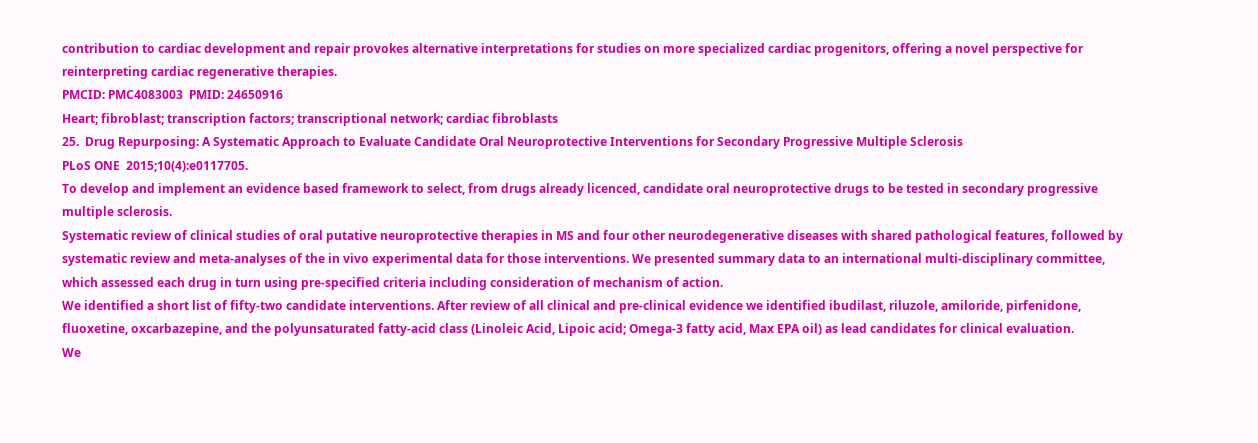contribution to cardiac development and repair provokes alternative interpretations for studies on more specialized cardiac progenitors, offering a novel perspective for reinterpreting cardiac regenerative therapies.
PMCID: PMC4083003  PMID: 24650916
Heart; fibroblast; transcription factors; transcriptional network; cardiac fibroblasts
25.  Drug Repurposing: A Systematic Approach to Evaluate Candidate Oral Neuroprotective Interventions for Secondary Progressive Multiple Sclerosis
PLoS ONE  2015;10(4):e0117705.
To develop and implement an evidence based framework to select, from drugs already licenced, candidate oral neuroprotective drugs to be tested in secondary progressive multiple sclerosis.
Systematic review of clinical studies of oral putative neuroprotective therapies in MS and four other neurodegenerative diseases with shared pathological features, followed by systematic review and meta-analyses of the in vivo experimental data for those interventions. We presented summary data to an international multi-disciplinary committee, which assessed each drug in turn using pre-specified criteria including consideration of mechanism of action.
We identified a short list of fifty-two candidate interventions. After review of all clinical and pre-clinical evidence we identified ibudilast, riluzole, amiloride, pirfenidone, fluoxetine, oxcarbazepine, and the polyunsaturated fatty-acid class (Linoleic Acid, Lipoic acid; Omega-3 fatty acid, Max EPA oil) as lead candidates for clinical evaluation.
We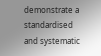demonstrate a standardised and systematic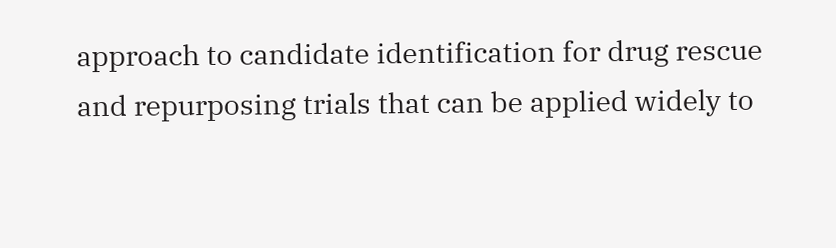approach to candidate identification for drug rescue and repurposing trials that can be applied widely to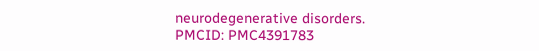neurodegenerative disorders.
PMCID: PMC4391783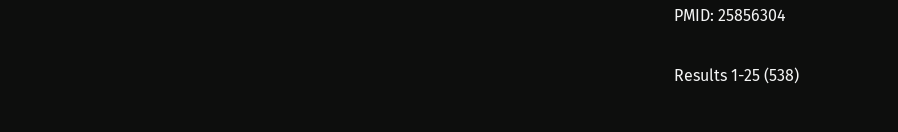PMID: 25856304

Results 1-25 (538)